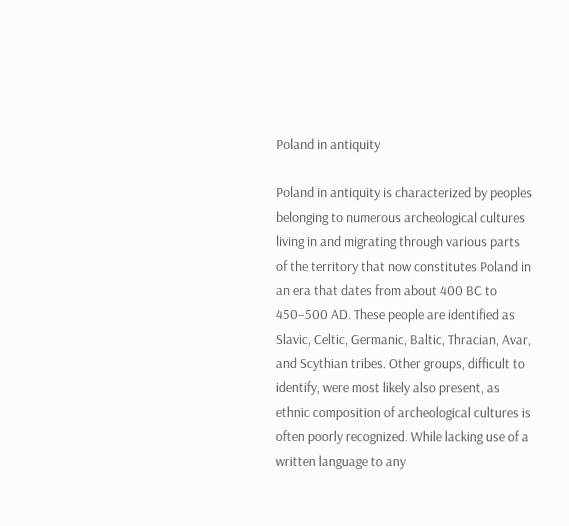Poland in antiquity

Poland in antiquity is characterized by peoples belonging to numerous archeological cultures living in and migrating through various parts of the territory that now constitutes Poland in an era that dates from about 400 BC to 450–500 AD. These people are identified as Slavic, Celtic, Germanic, Baltic, Thracian, Avar, and Scythian tribes. Other groups, difficult to identify, were most likely also present, as ethnic composition of archeological cultures is often poorly recognized. While lacking use of a written language to any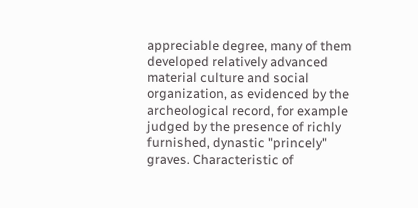appreciable degree, many of them developed relatively advanced material culture and social organization, as evidenced by the archeological record, for example judged by the presence of richly furnished, dynastic "princely" graves. Characteristic of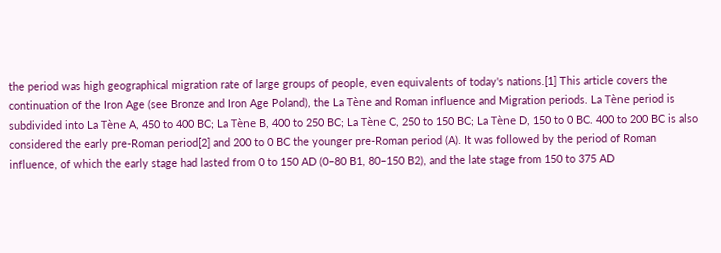the period was high geographical migration rate of large groups of people, even equivalents of today's nations.[1] This article covers the continuation of the Iron Age (see Bronze and Iron Age Poland), the La Tène and Roman influence and Migration periods. La Tène period is subdivided into La Tène A, 450 to 400 BC; La Tène B, 400 to 250 BC; La Tène C, 250 to 150 BC; La Tène D, 150 to 0 BC. 400 to 200 BC is also considered the early pre-Roman period[2] and 200 to 0 BC the younger pre-Roman period (A). It was followed by the period of Roman influence, of which the early stage had lasted from 0 to 150 AD (0–80 B1, 80–150 B2), and the late stage from 150 to 375 AD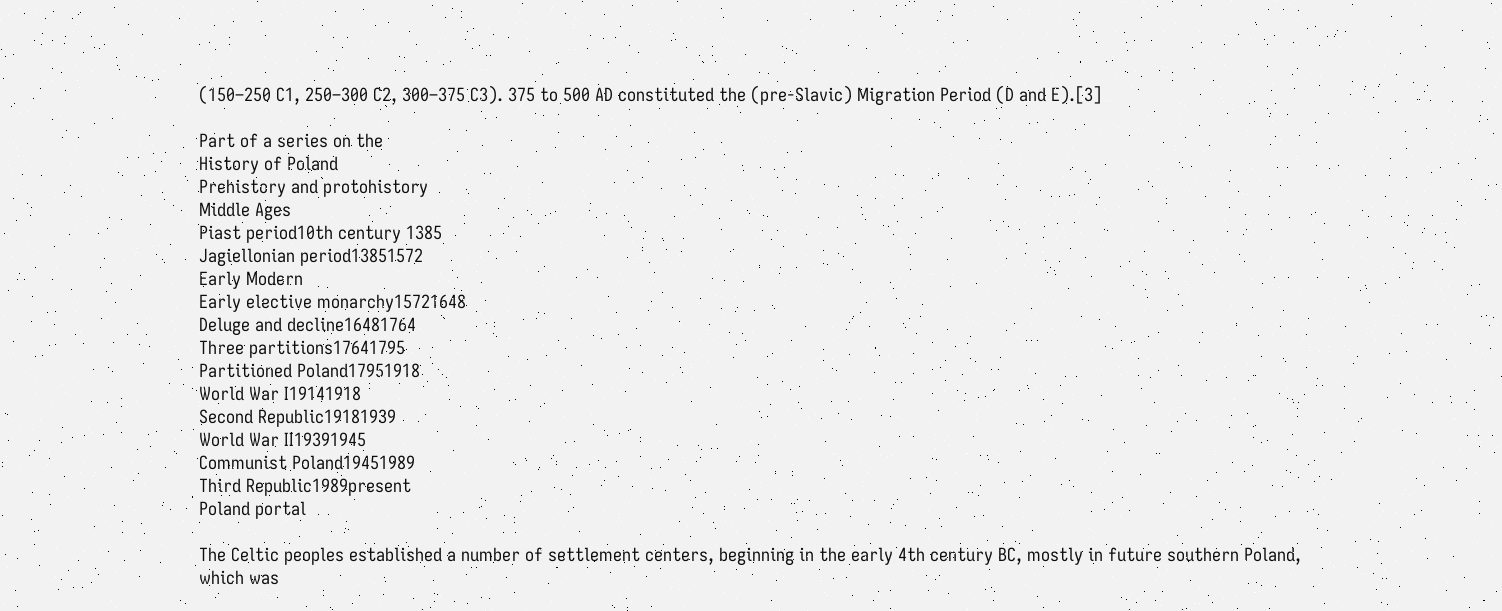(150–250 C1, 250–300 C2, 300–375 C3). 375 to 500 AD constituted the (pre-Slavic) Migration Period (D and E).[3]

Part of a series on the
History of Poland
Prehistory and protohistory
Middle Ages
Piast period10th century 1385
Jagiellonian period13851572
Early Modern
Early elective monarchy15721648
Deluge and decline16481764
Three partitions17641795
Partitioned Poland17951918
World War I19141918
Second Republic19181939
World War II19391945
Communist Poland19451989
Third Republic1989present
Poland portal

The Celtic peoples established a number of settlement centers, beginning in the early 4th century BC, mostly in future southern Poland, which was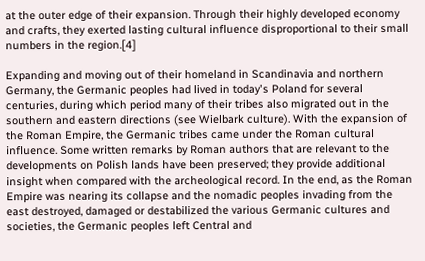at the outer edge of their expansion. Through their highly developed economy and crafts, they exerted lasting cultural influence disproportional to their small numbers in the region.[4]

Expanding and moving out of their homeland in Scandinavia and northern Germany, the Germanic peoples had lived in today's Poland for several centuries, during which period many of their tribes also migrated out in the southern and eastern directions (see Wielbark culture). With the expansion of the Roman Empire, the Germanic tribes came under the Roman cultural influence. Some written remarks by Roman authors that are relevant to the developments on Polish lands have been preserved; they provide additional insight when compared with the archeological record. In the end, as the Roman Empire was nearing its collapse and the nomadic peoples invading from the east destroyed, damaged or destabilized the various Germanic cultures and societies, the Germanic peoples left Central and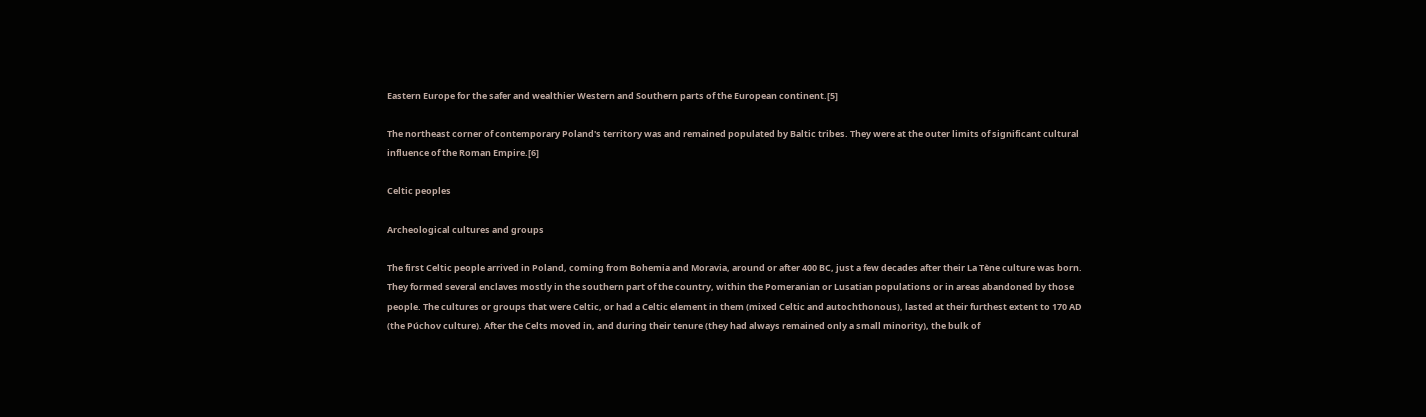Eastern Europe for the safer and wealthier Western and Southern parts of the European continent.[5]

The northeast corner of contemporary Poland's territory was and remained populated by Baltic tribes. They were at the outer limits of significant cultural influence of the Roman Empire.[6]

Celtic peoples

Archeological cultures and groups

The first Celtic people arrived in Poland, coming from Bohemia and Moravia, around or after 400 BC, just a few decades after their La Tène culture was born. They formed several enclaves mostly in the southern part of the country, within the Pomeranian or Lusatian populations or in areas abandoned by those people. The cultures or groups that were Celtic, or had a Celtic element in them (mixed Celtic and autochthonous), lasted at their furthest extent to 170 AD (the Púchov culture). After the Celts moved in, and during their tenure (they had always remained only a small minority), the bulk of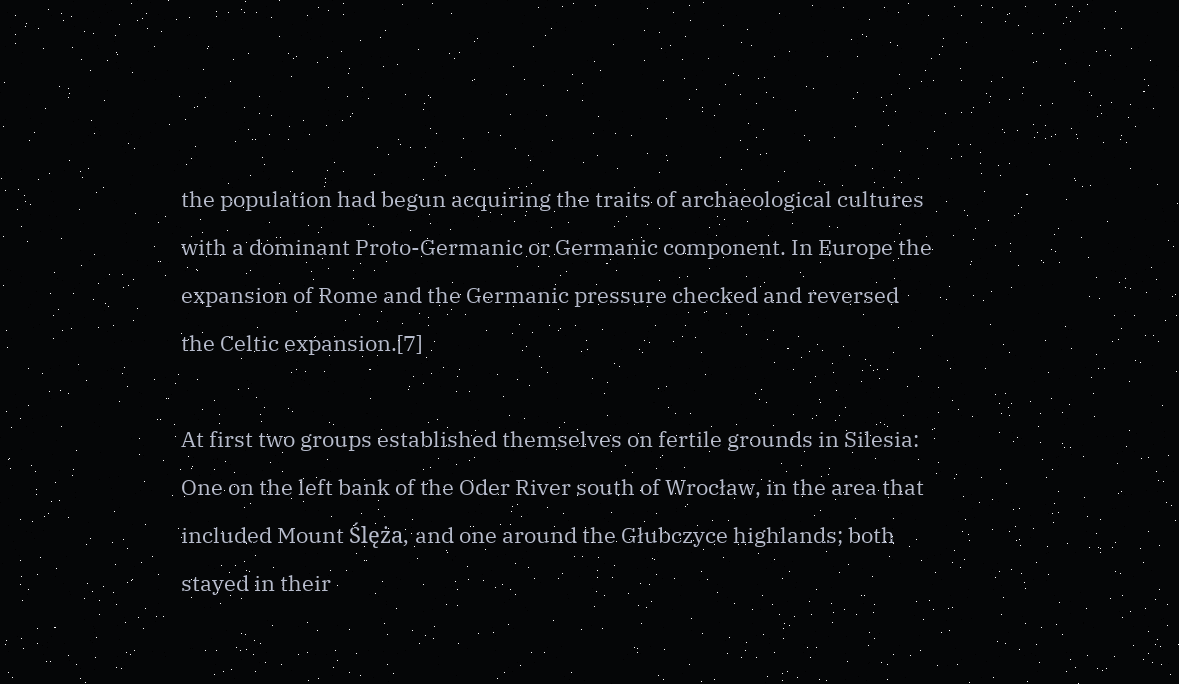the population had begun acquiring the traits of archaeological cultures with a dominant Proto-Germanic or Germanic component. In Europe the expansion of Rome and the Germanic pressure checked and reversed the Celtic expansion.[7]

At first two groups established themselves on fertile grounds in Silesia: One on the left bank of the Oder River south of Wrocław, in the area that included Mount Ślęża, and one around the Głubczyce highlands; both stayed in their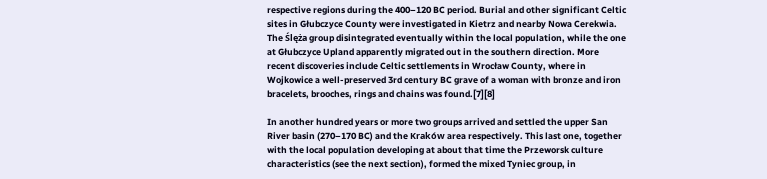respective regions during the 400–120 BC period. Burial and other significant Celtic sites in Głubczyce County were investigated in Kietrz and nearby Nowa Cerekwia. The Ślęża group disintegrated eventually within the local population, while the one at Głubczyce Upland apparently migrated out in the southern direction. More recent discoveries include Celtic settlements in Wrocław County, where in Wojkowice a well-preserved 3rd century BC grave of a woman with bronze and iron bracelets, brooches, rings and chains was found.[7][8]

In another hundred years or more two groups arrived and settled the upper San River basin (270–170 BC) and the Kraków area respectively. This last one, together with the local population developing at about that time the Przeworsk culture characteristics (see the next section), formed the mixed Tyniec group, in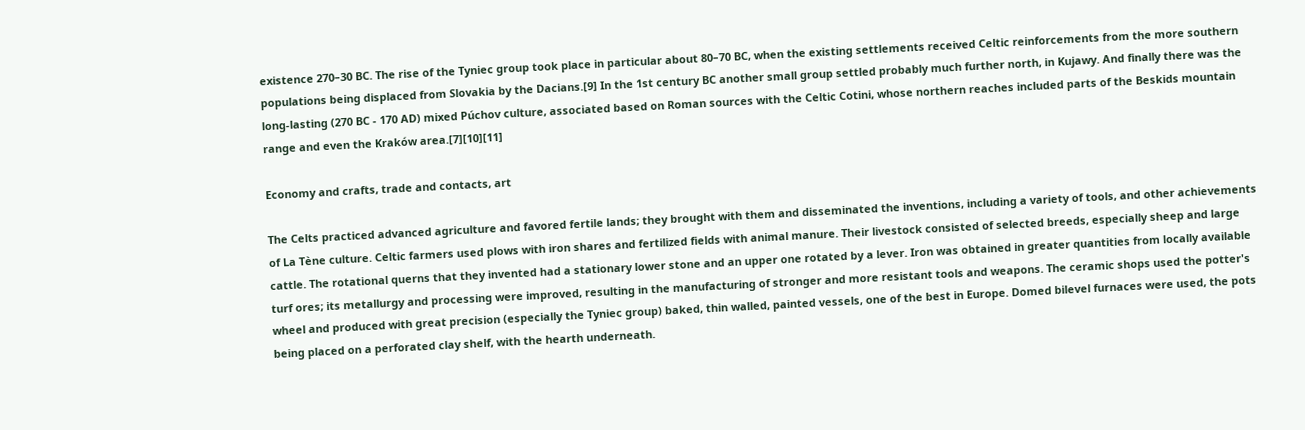existence 270–30 BC. The rise of the Tyniec group took place in particular about 80–70 BC, when the existing settlements received Celtic reinforcements from the more southern populations being displaced from Slovakia by the Dacians.[9] In the 1st century BC another small group settled probably much further north, in Kujawy. And finally there was the long-lasting (270 BC - 170 AD) mixed Púchov culture, associated based on Roman sources with the Celtic Cotini, whose northern reaches included parts of the Beskids mountain range and even the Kraków area.[7][10][11]

Economy and crafts, trade and contacts, art

The Celts practiced advanced agriculture and favored fertile lands; they brought with them and disseminated the inventions, including a variety of tools, and other achievements of La Tène culture. Celtic farmers used plows with iron shares and fertilized fields with animal manure. Their livestock consisted of selected breeds, especially sheep and large cattle. The rotational querns that they invented had a stationary lower stone and an upper one rotated by a lever. Iron was obtained in greater quantities from locally available turf ores; its metallurgy and processing were improved, resulting in the manufacturing of stronger and more resistant tools and weapons. The ceramic shops used the potter's wheel and produced with great precision (especially the Tyniec group) baked, thin walled, painted vessels, one of the best in Europe. Domed bilevel furnaces were used, the pots being placed on a perforated clay shelf, with the hearth underneath.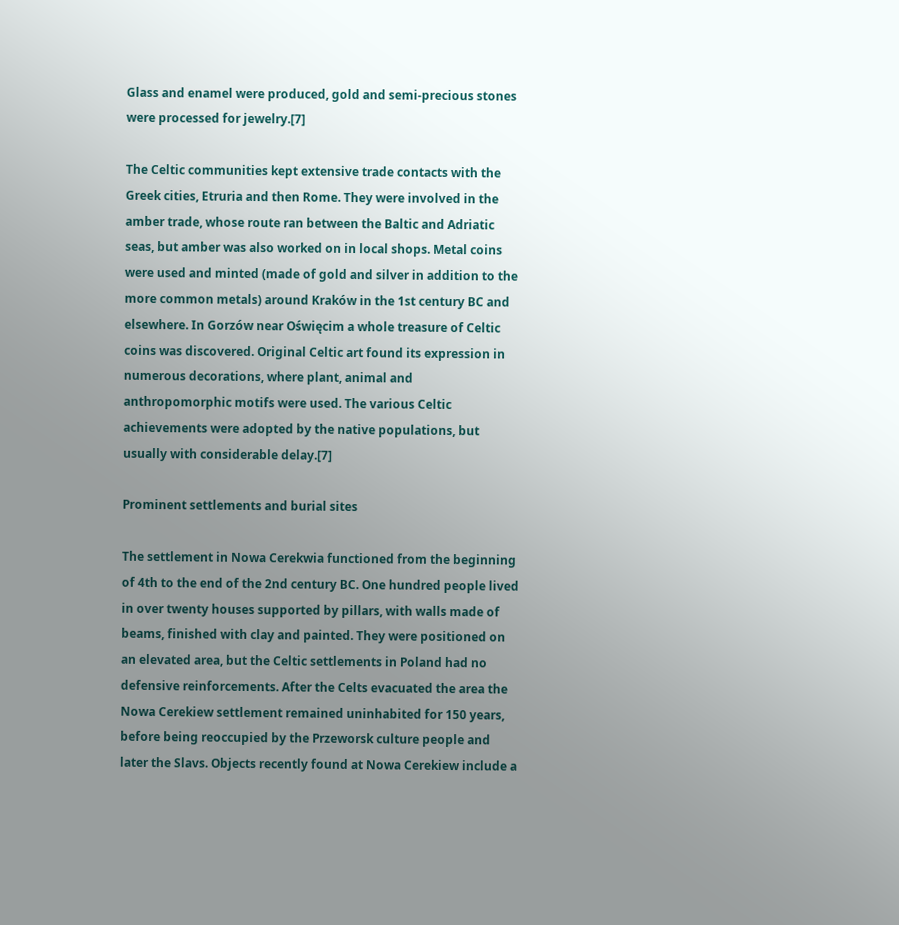Glass and enamel were produced, gold and semi-precious stones were processed for jewelry.[7]

The Celtic communities kept extensive trade contacts with the Greek cities, Etruria and then Rome. They were involved in the amber trade, whose route ran between the Baltic and Adriatic seas, but amber was also worked on in local shops. Metal coins were used and minted (made of gold and silver in addition to the more common metals) around Kraków in the 1st century BC and elsewhere. In Gorzów near Oświęcim a whole treasure of Celtic coins was discovered. Original Celtic art found its expression in numerous decorations, where plant, animal and anthropomorphic motifs were used. The various Celtic achievements were adopted by the native populations, but usually with considerable delay.[7]

Prominent settlements and burial sites

The settlement in Nowa Cerekwia functioned from the beginning of 4th to the end of the 2nd century BC. One hundred people lived in over twenty houses supported by pillars, with walls made of beams, finished with clay and painted. They were positioned on an elevated area, but the Celtic settlements in Poland had no defensive reinforcements. After the Celts evacuated the area the Nowa Cerekiew settlement remained uninhabited for 150 years, before being reoccupied by the Przeworsk culture people and later the Slavs. Objects recently found at Nowa Cerekiew include a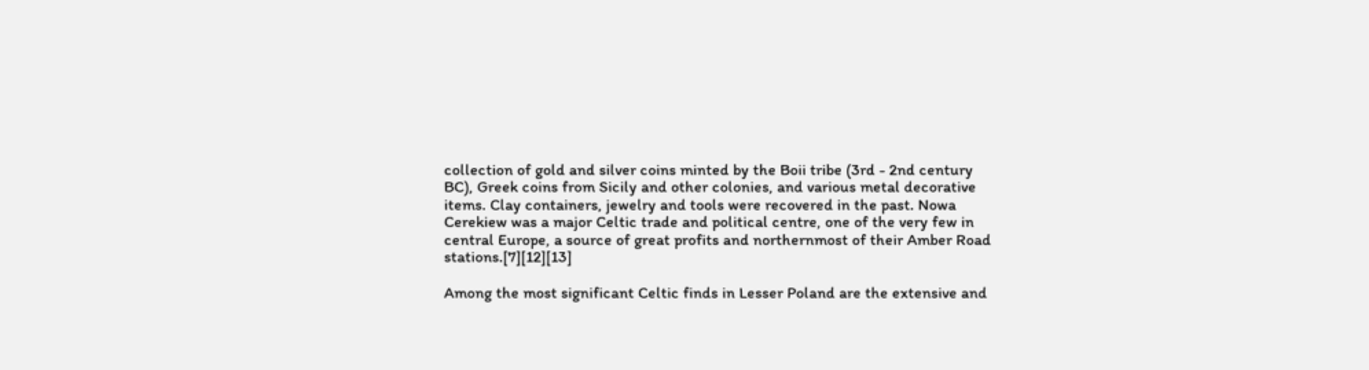collection of gold and silver coins minted by the Boii tribe (3rd - 2nd century BC), Greek coins from Sicily and other colonies, and various metal decorative items. Clay containers, jewelry and tools were recovered in the past. Nowa Cerekiew was a major Celtic trade and political centre, one of the very few in central Europe, a source of great profits and northernmost of their Amber Road stations.[7][12][13]

Among the most significant Celtic finds in Lesser Poland are the extensive and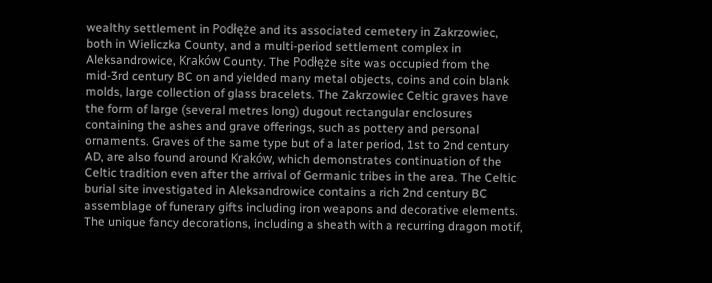wealthy settlement in Podłęże and its associated cemetery in Zakrzowiec, both in Wieliczka County, and a multi-period settlement complex in Aleksandrowice, Kraków County. The Podłęże site was occupied from the mid-3rd century BC on and yielded many metal objects, coins and coin blank molds, large collection of glass bracelets. The Zakrzowiec Celtic graves have the form of large (several metres long) dugout rectangular enclosures containing the ashes and grave offerings, such as pottery and personal ornaments. Graves of the same type but of a later period, 1st to 2nd century AD, are also found around Kraków, which demonstrates continuation of the Celtic tradition even after the arrival of Germanic tribes in the area. The Celtic burial site investigated in Aleksandrowice contains a rich 2nd century BC assemblage of funerary gifts including iron weapons and decorative elements. The unique fancy decorations, including a sheath with a recurring dragon motif,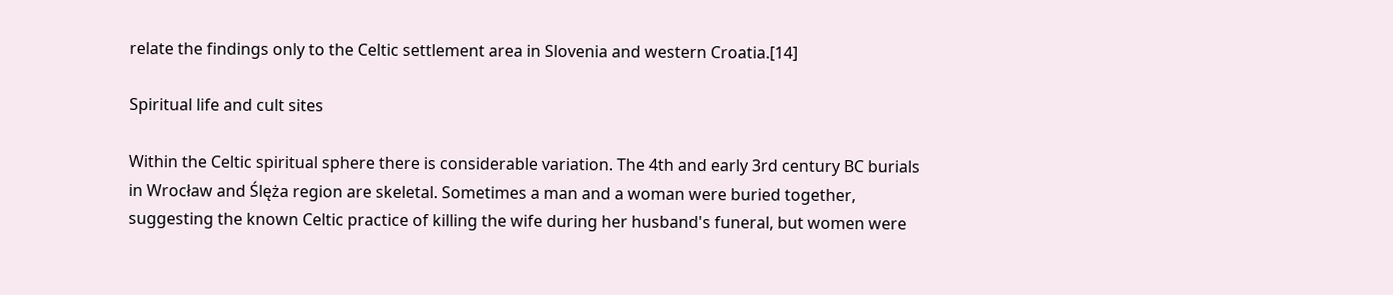relate the findings only to the Celtic settlement area in Slovenia and western Croatia.[14]

Spiritual life and cult sites

Within the Celtic spiritual sphere there is considerable variation. The 4th and early 3rd century BC burials in Wrocław and Ślęża region are skeletal. Sometimes a man and a woman were buried together, suggesting the known Celtic practice of killing the wife during her husband's funeral, but women were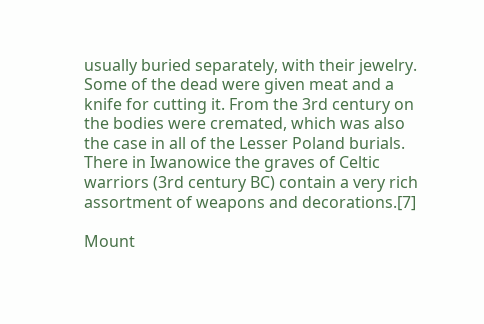usually buried separately, with their jewelry. Some of the dead were given meat and a knife for cutting it. From the 3rd century on the bodies were cremated, which was also the case in all of the Lesser Poland burials. There in Iwanowice the graves of Celtic warriors (3rd century BC) contain a very rich assortment of weapons and decorations.[7]

Mount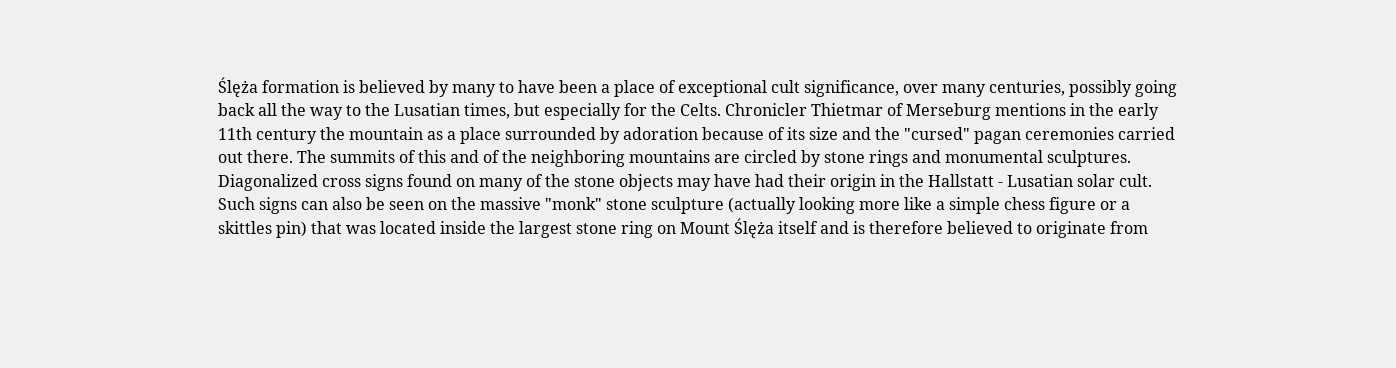Ślęża formation is believed by many to have been a place of exceptional cult significance, over many centuries, possibly going back all the way to the Lusatian times, but especially for the Celts. Chronicler Thietmar of Merseburg mentions in the early 11th century the mountain as a place surrounded by adoration because of its size and the "cursed" pagan ceremonies carried out there. The summits of this and of the neighboring mountains are circled by stone rings and monumental sculptures. Diagonalized cross signs found on many of the stone objects may have had their origin in the Hallstatt - Lusatian solar cult. Such signs can also be seen on the massive "monk" stone sculpture (actually looking more like a simple chess figure or a skittles pin) that was located inside the largest stone ring on Mount Ślęża itself and is therefore believed to originate from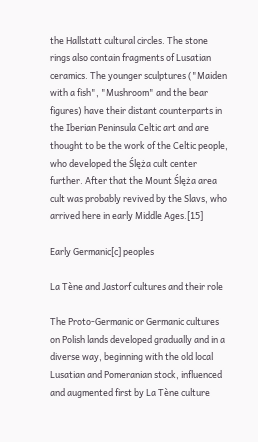the Hallstatt cultural circles. The stone rings also contain fragments of Lusatian ceramics. The younger sculptures ("Maiden with a fish", "Mushroom" and the bear figures) have their distant counterparts in the Iberian Peninsula Celtic art and are thought to be the work of the Celtic people, who developed the Ślęża cult center further. After that the Mount Ślęża area cult was probably revived by the Slavs, who arrived here in early Middle Ages.[15]

Early Germanic[c] peoples

La Tène and Jastorf cultures and their role

The Proto-Germanic or Germanic cultures on Polish lands developed gradually and in a diverse way, beginning with the old local Lusatian and Pomeranian stock, influenced and augmented first by La Tène culture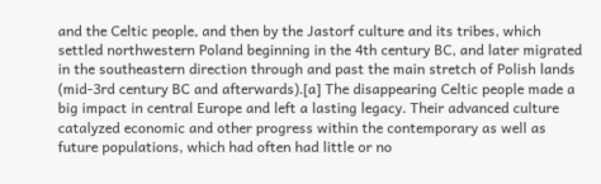and the Celtic people, and then by the Jastorf culture and its tribes, which settled northwestern Poland beginning in the 4th century BC, and later migrated in the southeastern direction through and past the main stretch of Polish lands (mid-3rd century BC and afterwards).[a] The disappearing Celtic people made a big impact in central Europe and left a lasting legacy. Their advanced culture catalyzed economic and other progress within the contemporary as well as future populations, which had often had little or no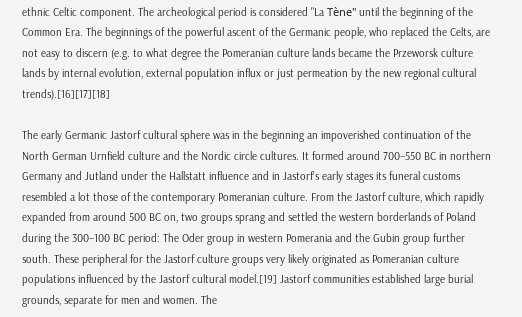ethnic Celtic component. The archeological period is considered "La Tène" until the beginning of the Common Era. The beginnings of the powerful ascent of the Germanic people, who replaced the Celts, are not easy to discern (e.g. to what degree the Pomeranian culture lands became the Przeworsk culture lands by internal evolution, external population influx or just permeation by the new regional cultural trends).[16][17][18]

The early Germanic Jastorf cultural sphere was in the beginning an impoverished continuation of the North German Urnfield culture and the Nordic circle cultures. It formed around 700–550 BC in northern Germany and Jutland under the Hallstatt influence and in Jastorf's early stages its funeral customs resembled a lot those of the contemporary Pomeranian culture. From the Jastorf culture, which rapidly expanded from around 500 BC on, two groups sprang and settled the western borderlands of Poland during the 300–100 BC period: The Oder group in western Pomerania and the Gubin group further south. These peripheral for the Jastorf culture groups very likely originated as Pomeranian culture populations influenced by the Jastorf cultural model.[19] Jastorf communities established large burial grounds, separate for men and women. The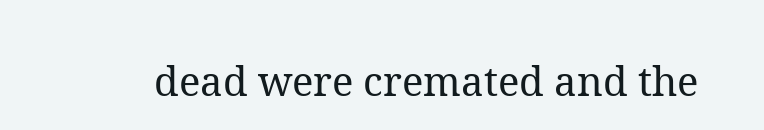dead were cremated and the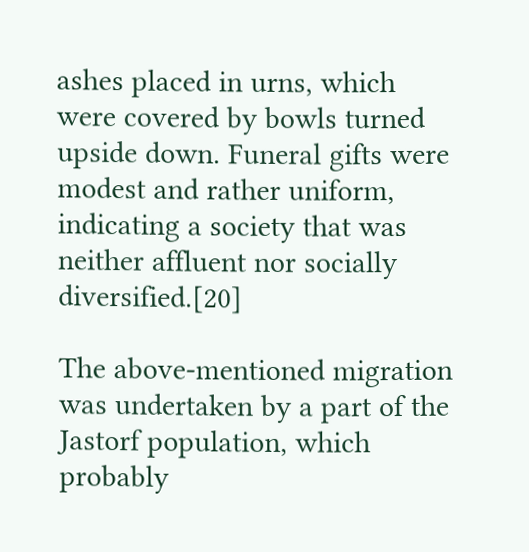ashes placed in urns, which were covered by bowls turned upside down. Funeral gifts were modest and rather uniform, indicating a society that was neither affluent nor socially diversified.[20]

The above-mentioned migration was undertaken by a part of the Jastorf population, which probably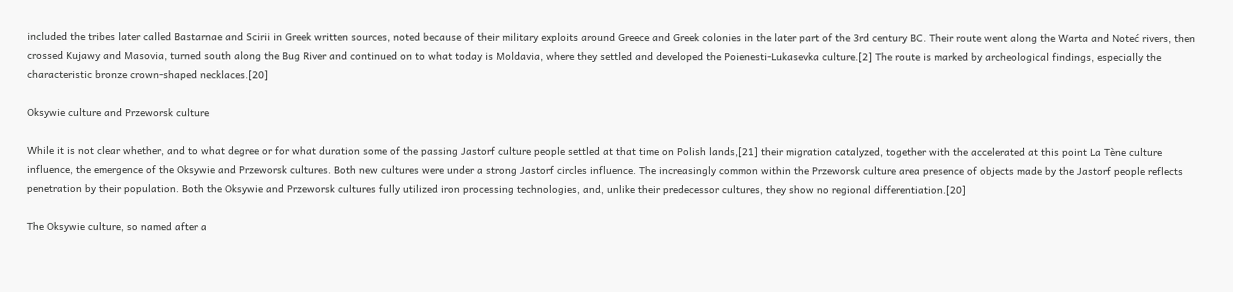included the tribes later called Bastarnae and Scirii in Greek written sources, noted because of their military exploits around Greece and Greek colonies in the later part of the 3rd century BC. Their route went along the Warta and Noteć rivers, then crossed Kujawy and Masovia, turned south along the Bug River and continued on to what today is Moldavia, where they settled and developed the Poienesti-Lukasevka culture.[2] The route is marked by archeological findings, especially the characteristic bronze crown-shaped necklaces.[20]

Oksywie culture and Przeworsk culture

While it is not clear whether, and to what degree or for what duration some of the passing Jastorf culture people settled at that time on Polish lands,[21] their migration catalyzed, together with the accelerated at this point La Tène culture influence, the emergence of the Oksywie and Przeworsk cultures. Both new cultures were under a strong Jastorf circles influence. The increasingly common within the Przeworsk culture area presence of objects made by the Jastorf people reflects penetration by their population. Both the Oksywie and Przeworsk cultures fully utilized iron processing technologies, and, unlike their predecessor cultures, they show no regional differentiation.[20]

The Oksywie culture, so named after a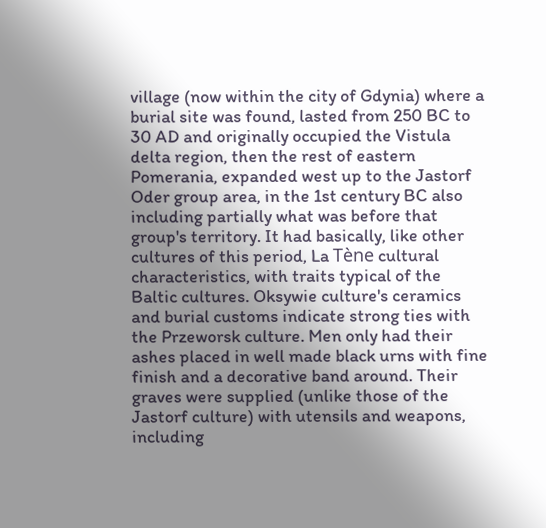village (now within the city of Gdynia) where a burial site was found, lasted from 250 BC to 30 AD and originally occupied the Vistula delta region, then the rest of eastern Pomerania, expanded west up to the Jastorf Oder group area, in the 1st century BC also including partially what was before that group's territory. It had basically, like other cultures of this period, La Tène cultural characteristics, with traits typical of the Baltic cultures. Oksywie culture's ceramics and burial customs indicate strong ties with the Przeworsk culture. Men only had their ashes placed in well made black urns with fine finish and a decorative band around. Their graves were supplied (unlike those of the Jastorf culture) with utensils and weapons, including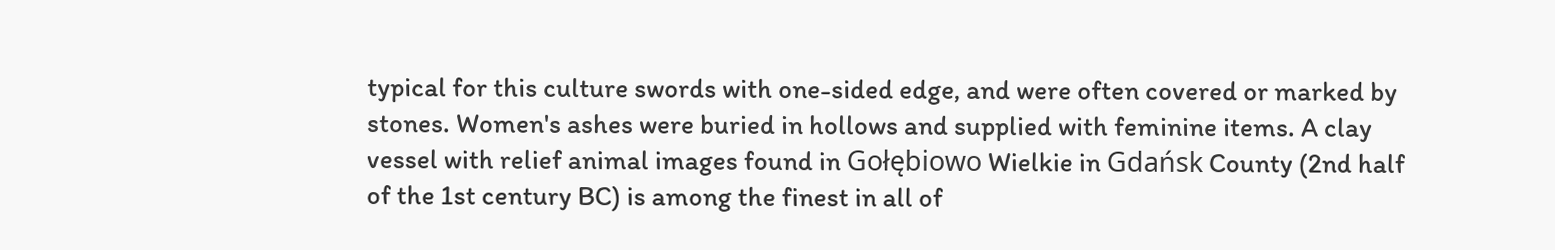typical for this culture swords with one-sided edge, and were often covered or marked by stones. Women's ashes were buried in hollows and supplied with feminine items. A clay vessel with relief animal images found in Gołębiowo Wielkie in Gdańsk County (2nd half of the 1st century BC) is among the finest in all of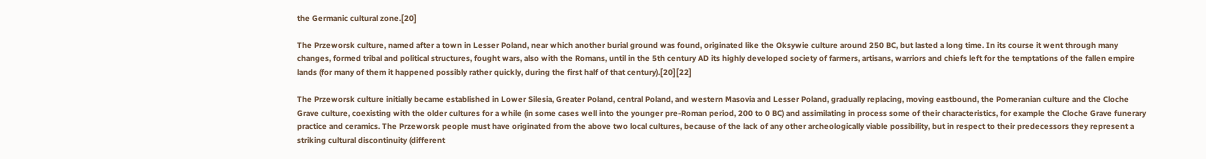the Germanic cultural zone.[20]

The Przeworsk culture, named after a town in Lesser Poland, near which another burial ground was found, originated like the Oksywie culture around 250 BC, but lasted a long time. In its course it went through many changes, formed tribal and political structures, fought wars, also with the Romans, until in the 5th century AD its highly developed society of farmers, artisans, warriors and chiefs left for the temptations of the fallen empire lands (for many of them it happened possibly rather quickly, during the first half of that century).[20][22]

The Przeworsk culture initially became established in Lower Silesia, Greater Poland, central Poland, and western Masovia and Lesser Poland, gradually replacing, moving eastbound, the Pomeranian culture and the Cloche Grave culture, coexisting with the older cultures for a while (in some cases well into the younger pre-Roman period, 200 to 0 BC) and assimilating in process some of their characteristics, for example the Cloche Grave funerary practice and ceramics. The Przeworsk people must have originated from the above two local cultures, because of the lack of any other archeologically viable possibility, but in respect to their predecessors they represent a striking cultural discontinuity (different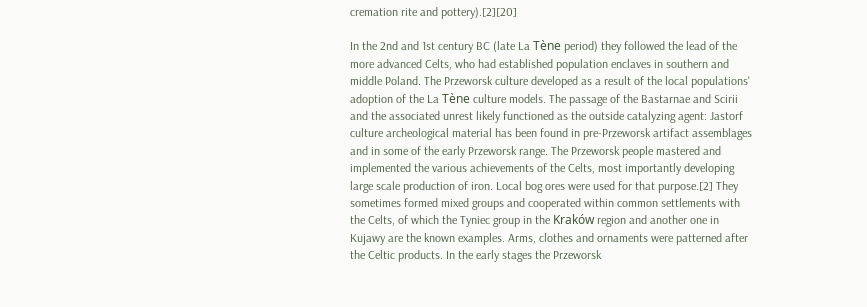cremation rite and pottery).[2][20]

In the 2nd and 1st century BC (late La Tène period) they followed the lead of the more advanced Celts, who had established population enclaves in southern and middle Poland. The Przeworsk culture developed as a result of the local populations' adoption of the La Tène culture models. The passage of the Bastarnae and Scirii and the associated unrest likely functioned as the outside catalyzing agent: Jastorf culture archeological material has been found in pre-Przeworsk artifact assemblages and in some of the early Przeworsk range. The Przeworsk people mastered and implemented the various achievements of the Celts, most importantly developing large scale production of iron. Local bog ores were used for that purpose.[2] They sometimes formed mixed groups and cooperated within common settlements with the Celts, of which the Tyniec group in the Kraków region and another one in Kujawy are the known examples. Arms, clothes and ornaments were patterned after the Celtic products. In the early stages the Przeworsk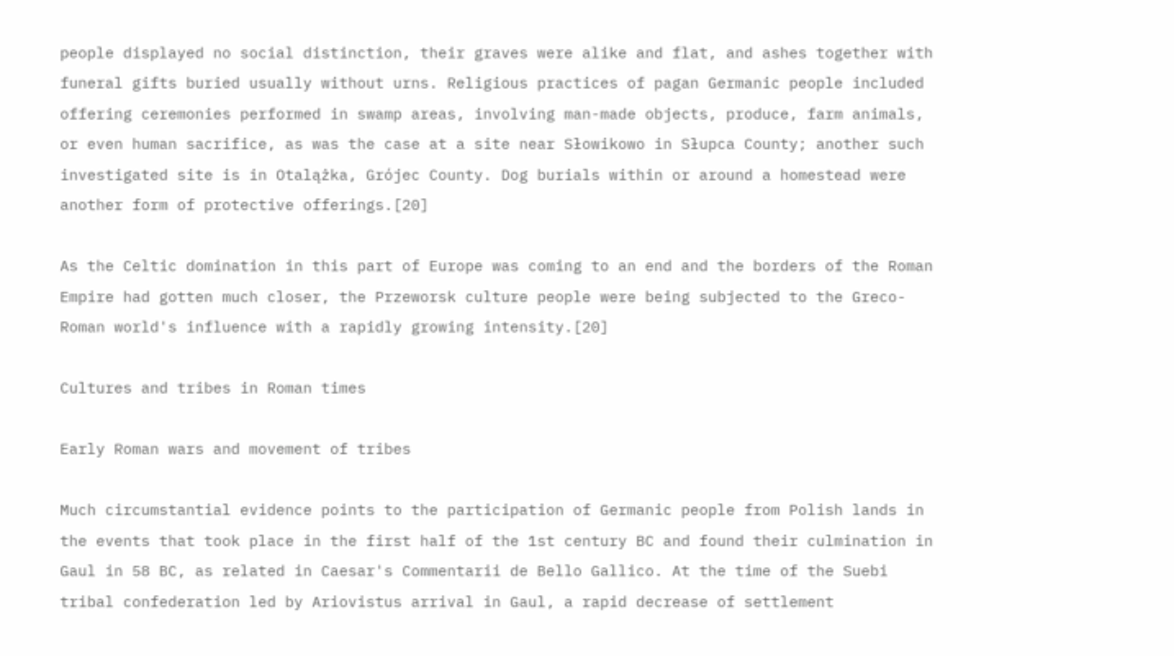people displayed no social distinction, their graves were alike and flat, and ashes together with funeral gifts buried usually without urns. Religious practices of pagan Germanic people included offering ceremonies performed in swamp areas, involving man-made objects, produce, farm animals, or even human sacrifice, as was the case at a site near Słowikowo in Słupca County; another such investigated site is in Otalążka, Grójec County. Dog burials within or around a homestead were another form of protective offerings.[20]

As the Celtic domination in this part of Europe was coming to an end and the borders of the Roman Empire had gotten much closer, the Przeworsk culture people were being subjected to the Greco-Roman world's influence with a rapidly growing intensity.[20]

Cultures and tribes in Roman times

Early Roman wars and movement of tribes

Much circumstantial evidence points to the participation of Germanic people from Polish lands in the events that took place in the first half of the 1st century BC and found their culmination in Gaul in 58 BC, as related in Caesar's Commentarii de Bello Gallico. At the time of the Suebi tribal confederation led by Ariovistus arrival in Gaul, a rapid decrease of settlement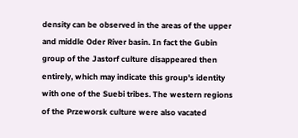density can be observed in the areas of the upper and middle Oder River basin. In fact the Gubin group of the Jastorf culture disappeared then entirely, which may indicate this group's identity with one of the Suebi tribes. The western regions of the Przeworsk culture were also vacated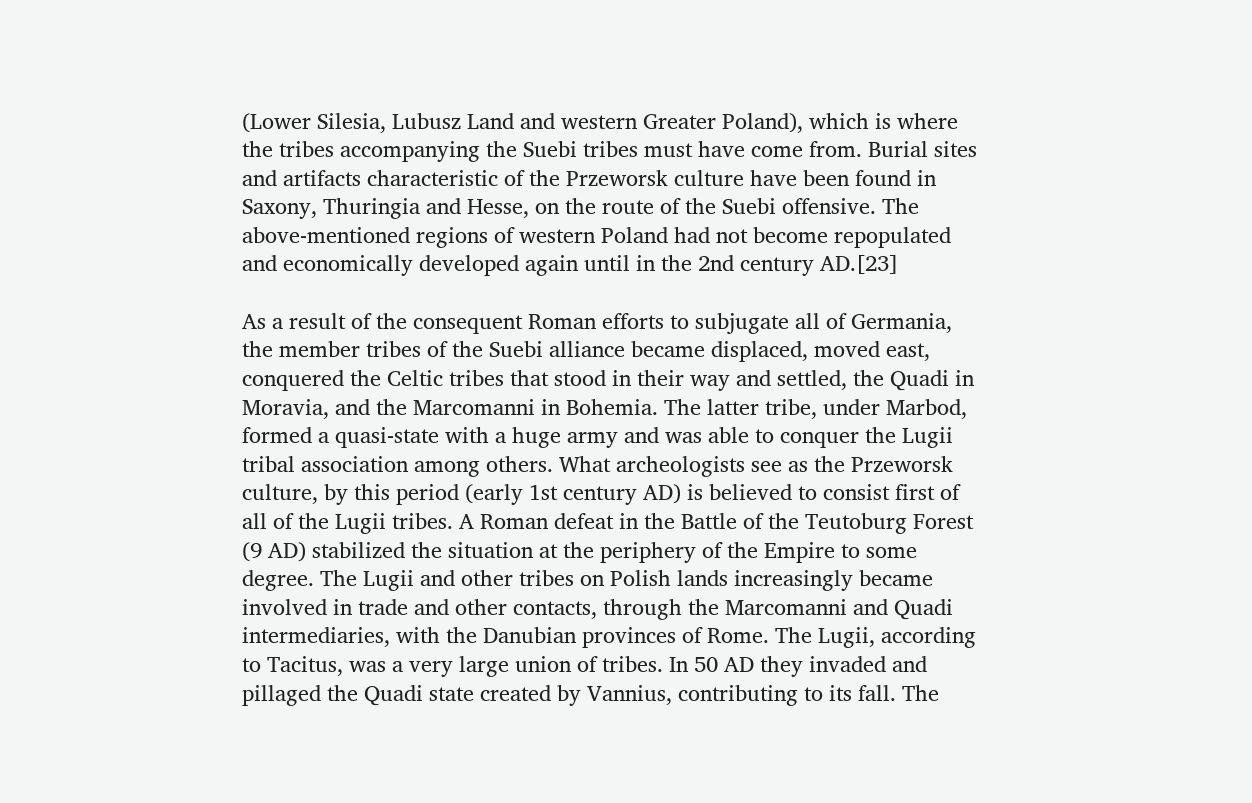(Lower Silesia, Lubusz Land and western Greater Poland), which is where the tribes accompanying the Suebi tribes must have come from. Burial sites and artifacts characteristic of the Przeworsk culture have been found in Saxony, Thuringia and Hesse, on the route of the Suebi offensive. The above-mentioned regions of western Poland had not become repopulated and economically developed again until in the 2nd century AD.[23]

As a result of the consequent Roman efforts to subjugate all of Germania, the member tribes of the Suebi alliance became displaced, moved east, conquered the Celtic tribes that stood in their way and settled, the Quadi in Moravia, and the Marcomanni in Bohemia. The latter tribe, under Marbod, formed a quasi-state with a huge army and was able to conquer the Lugii tribal association among others. What archeologists see as the Przeworsk culture, by this period (early 1st century AD) is believed to consist first of all of the Lugii tribes. A Roman defeat in the Battle of the Teutoburg Forest (9 AD) stabilized the situation at the periphery of the Empire to some degree. The Lugii and other tribes on Polish lands increasingly became involved in trade and other contacts, through the Marcomanni and Quadi intermediaries, with the Danubian provinces of Rome. The Lugii, according to Tacitus, was a very large union of tribes. In 50 AD they invaded and pillaged the Quadi state created by Vannius, contributing to its fall. The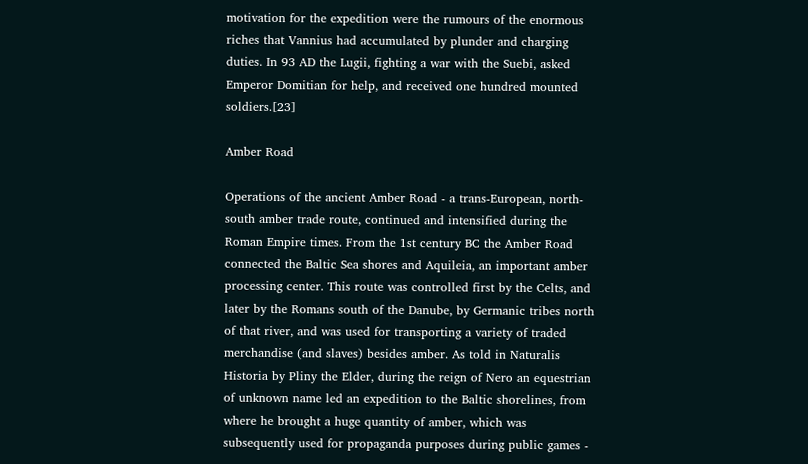motivation for the expedition were the rumours of the enormous riches that Vannius had accumulated by plunder and charging duties. In 93 AD the Lugii, fighting a war with the Suebi, asked Emperor Domitian for help, and received one hundred mounted soldiers.[23]

Amber Road

Operations of the ancient Amber Road - a trans-European, north-south amber trade route, continued and intensified during the Roman Empire times. From the 1st century BC the Amber Road connected the Baltic Sea shores and Aquileia, an important amber processing center. This route was controlled first by the Celts, and later by the Romans south of the Danube, by Germanic tribes north of that river, and was used for transporting a variety of traded merchandise (and slaves) besides amber. As told in Naturalis Historia by Pliny the Elder, during the reign of Nero an equestrian of unknown name led an expedition to the Baltic shorelines, from where he brought a huge quantity of amber, which was subsequently used for propaganda purposes during public games -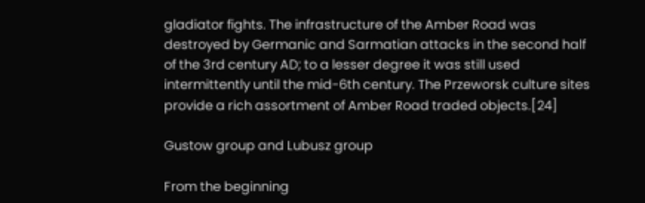gladiator fights. The infrastructure of the Amber Road was destroyed by Germanic and Sarmatian attacks in the second half of the 3rd century AD; to a lesser degree it was still used intermittently until the mid-6th century. The Przeworsk culture sites provide a rich assortment of Amber Road traded objects.[24]

Gustow group and Lubusz group

From the beginning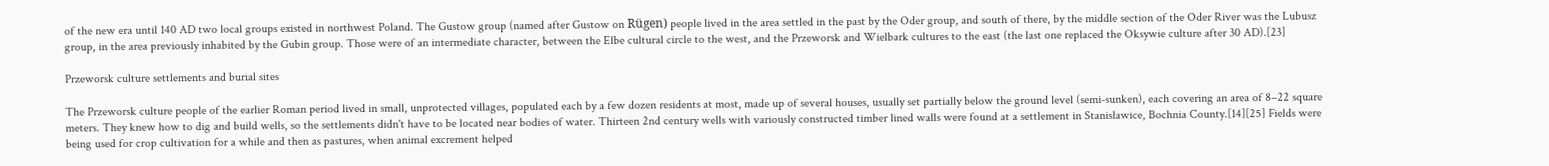of the new era until 140 AD two local groups existed in northwest Poland. The Gustow group (named after Gustow on Rügen) people lived in the area settled in the past by the Oder group, and south of there, by the middle section of the Oder River was the Lubusz group, in the area previously inhabited by the Gubin group. Those were of an intermediate character, between the Elbe cultural circle to the west, and the Przeworsk and Wielbark cultures to the east (the last one replaced the Oksywie culture after 30 AD).[23]

Przeworsk culture settlements and burial sites

The Przeworsk culture people of the earlier Roman period lived in small, unprotected villages, populated each by a few dozen residents at most, made up of several houses, usually set partially below the ground level (semi-sunken), each covering an area of 8–22 square meters. They knew how to dig and build wells, so the settlements didn't have to be located near bodies of water. Thirteen 2nd century wells with variously constructed timber lined walls were found at a settlement in Stanisławice, Bochnia County.[14][25] Fields were being used for crop cultivation for a while and then as pastures, when animal excrement helped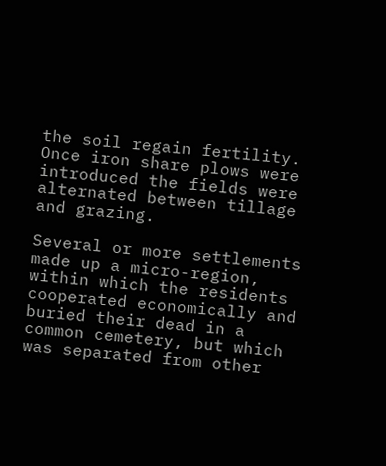the soil regain fertility. Once iron share plows were introduced the fields were alternated between tillage and grazing.

Several or more settlements made up a micro-region, within which the residents cooperated economically and buried their dead in a common cemetery, but which was separated from other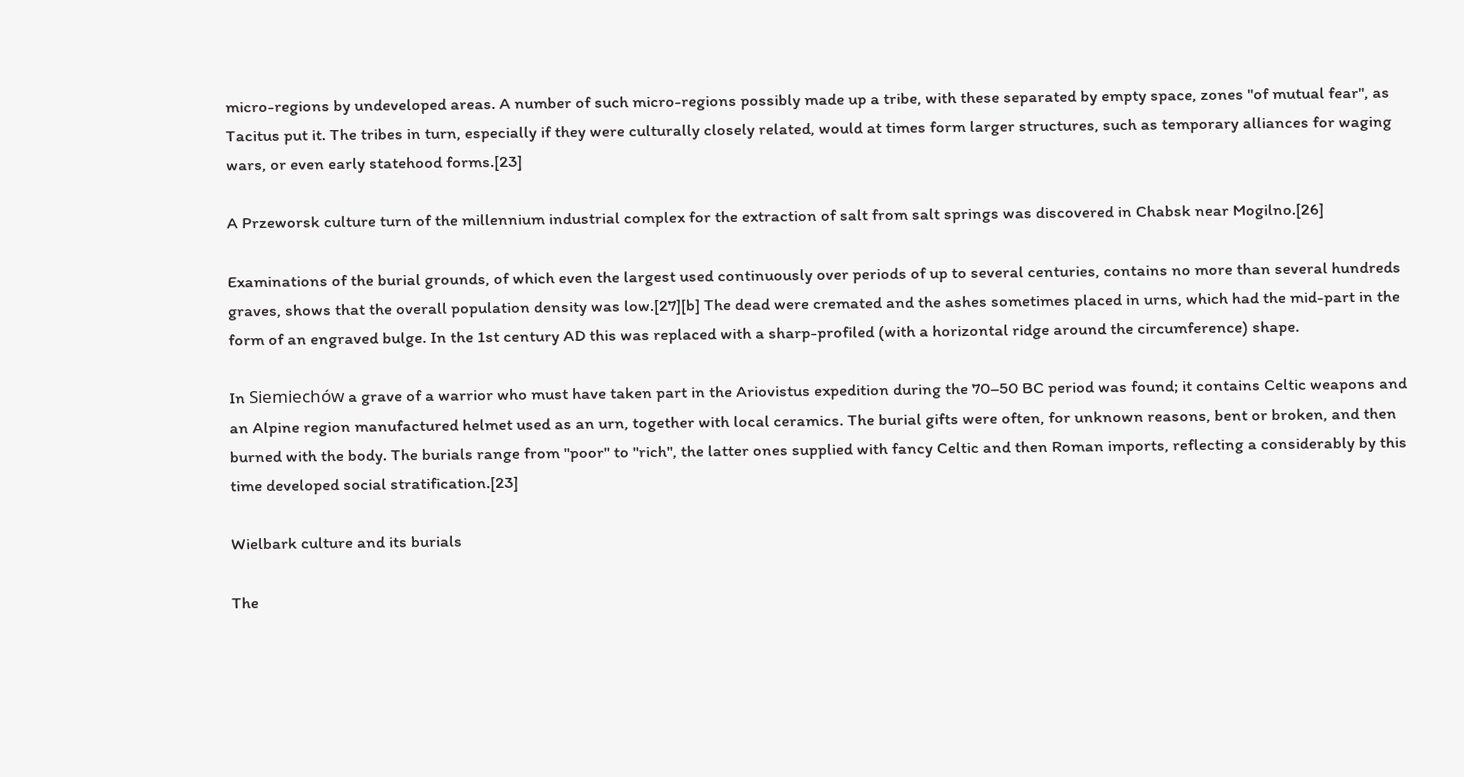micro-regions by undeveloped areas. A number of such micro-regions possibly made up a tribe, with these separated by empty space, zones "of mutual fear", as Tacitus put it. The tribes in turn, especially if they were culturally closely related, would at times form larger structures, such as temporary alliances for waging wars, or even early statehood forms.[23]

A Przeworsk culture turn of the millennium industrial complex for the extraction of salt from salt springs was discovered in Chabsk near Mogilno.[26]

Examinations of the burial grounds, of which even the largest used continuously over periods of up to several centuries, contains no more than several hundreds graves, shows that the overall population density was low.[27][b] The dead were cremated and the ashes sometimes placed in urns, which had the mid-part in the form of an engraved bulge. In the 1st century AD this was replaced with a sharp-profiled (with a horizontal ridge around the circumference) shape.

In Siemiechów a grave of a warrior who must have taken part in the Ariovistus expedition during the 70–50 BC period was found; it contains Celtic weapons and an Alpine region manufactured helmet used as an urn, together with local ceramics. The burial gifts were often, for unknown reasons, bent or broken, and then burned with the body. The burials range from "poor" to "rich", the latter ones supplied with fancy Celtic and then Roman imports, reflecting a considerably by this time developed social stratification.[23]

Wielbark culture and its burials

The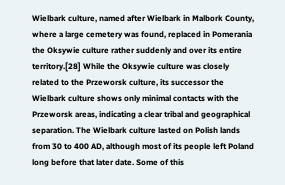Wielbark culture, named after Wielbark in Malbork County, where a large cemetery was found, replaced in Pomerania the Oksywie culture rather suddenly and over its entire territory.[28] While the Oksywie culture was closely related to the Przeworsk culture, its successor the Wielbark culture shows only minimal contacts with the Przeworsk areas, indicating a clear tribal and geographical separation. The Wielbark culture lasted on Polish lands from 30 to 400 AD, although most of its people left Poland long before that later date. Some of this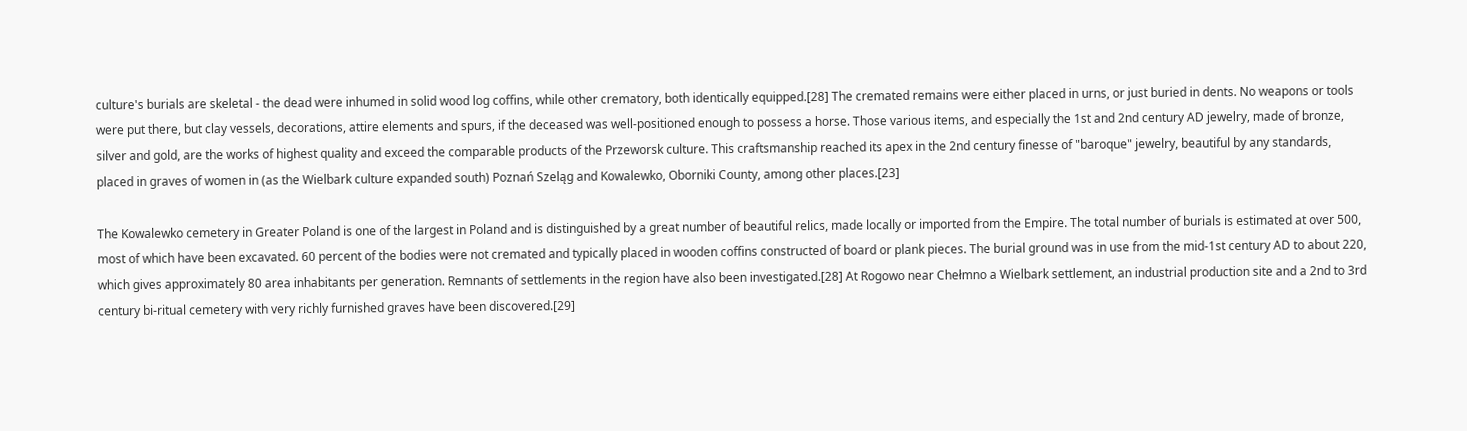culture's burials are skeletal - the dead were inhumed in solid wood log coffins, while other crematory, both identically equipped.[28] The cremated remains were either placed in urns, or just buried in dents. No weapons or tools were put there, but clay vessels, decorations, attire elements and spurs, if the deceased was well-positioned enough to possess a horse. Those various items, and especially the 1st and 2nd century AD jewelry, made of bronze, silver and gold, are the works of highest quality and exceed the comparable products of the Przeworsk culture. This craftsmanship reached its apex in the 2nd century finesse of "baroque" jewelry, beautiful by any standards, placed in graves of women in (as the Wielbark culture expanded south) Poznań Szeląg and Kowalewko, Oborniki County, among other places.[23]

The Kowalewko cemetery in Greater Poland is one of the largest in Poland and is distinguished by a great number of beautiful relics, made locally or imported from the Empire. The total number of burials is estimated at over 500, most of which have been excavated. 60 percent of the bodies were not cremated and typically placed in wooden coffins constructed of board or plank pieces. The burial ground was in use from the mid-1st century AD to about 220, which gives approximately 80 area inhabitants per generation. Remnants of settlements in the region have also been investigated.[28] At Rogowo near Chełmno a Wielbark settlement, an industrial production site and a 2nd to 3rd century bi-ritual cemetery with very richly furnished graves have been discovered.[29]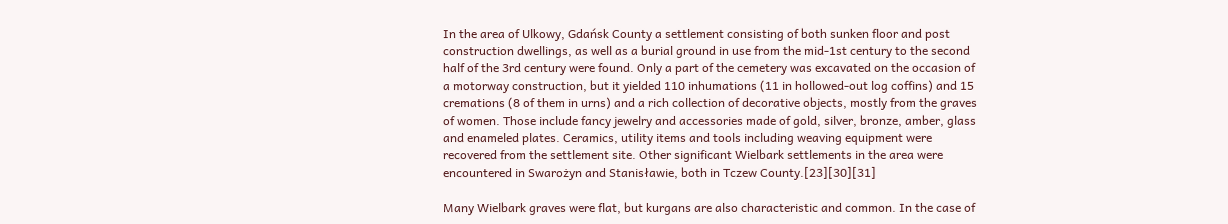In the area of Ulkowy, Gdańsk County a settlement consisting of both sunken floor and post construction dwellings, as well as a burial ground in use from the mid-1st century to the second half of the 3rd century were found. Only a part of the cemetery was excavated on the occasion of a motorway construction, but it yielded 110 inhumations (11 in hollowed-out log coffins) and 15 cremations (8 of them in urns) and a rich collection of decorative objects, mostly from the graves of women. Those include fancy jewelry and accessories made of gold, silver, bronze, amber, glass and enameled plates. Ceramics, utility items and tools including weaving equipment were recovered from the settlement site. Other significant Wielbark settlements in the area were encountered in Swarożyn and Stanisławie, both in Tczew County.[23][30][31]

Many Wielbark graves were flat, but kurgans are also characteristic and common. In the case of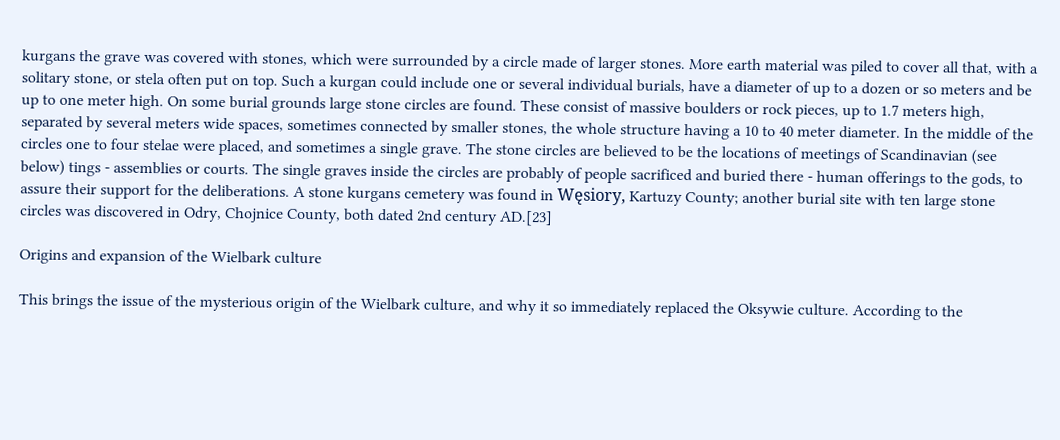kurgans the grave was covered with stones, which were surrounded by a circle made of larger stones. More earth material was piled to cover all that, with a solitary stone, or stela often put on top. Such a kurgan could include one or several individual burials, have a diameter of up to a dozen or so meters and be up to one meter high. On some burial grounds large stone circles are found. These consist of massive boulders or rock pieces, up to 1.7 meters high, separated by several meters wide spaces, sometimes connected by smaller stones, the whole structure having a 10 to 40 meter diameter. In the middle of the circles one to four stelae were placed, and sometimes a single grave. The stone circles are believed to be the locations of meetings of Scandinavian (see below) tings - assemblies or courts. The single graves inside the circles are probably of people sacrificed and buried there - human offerings to the gods, to assure their support for the deliberations. A stone kurgans cemetery was found in Węsiory, Kartuzy County; another burial site with ten large stone circles was discovered in Odry, Chojnice County, both dated 2nd century AD.[23]

Origins and expansion of the Wielbark culture

This brings the issue of the mysterious origin of the Wielbark culture, and why it so immediately replaced the Oksywie culture. According to the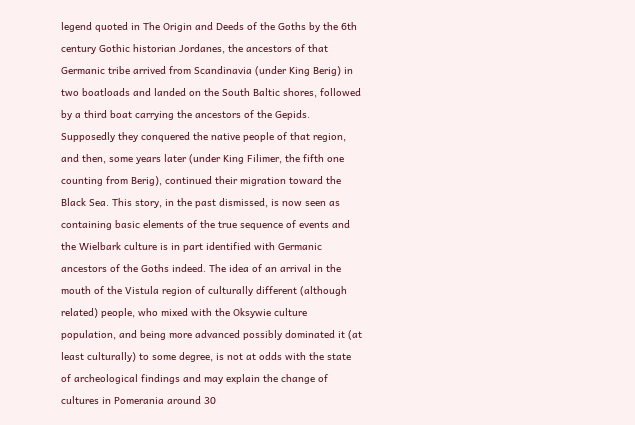legend quoted in The Origin and Deeds of the Goths by the 6th century Gothic historian Jordanes, the ancestors of that Germanic tribe arrived from Scandinavia (under King Berig) in two boatloads and landed on the South Baltic shores, followed by a third boat carrying the ancestors of the Gepids. Supposedly they conquered the native people of that region, and then, some years later (under King Filimer, the fifth one counting from Berig), continued their migration toward the Black Sea. This story, in the past dismissed, is now seen as containing basic elements of the true sequence of events and the Wielbark culture is in part identified with Germanic ancestors of the Goths indeed. The idea of an arrival in the mouth of the Vistula region of culturally different (although related) people, who mixed with the Oksywie culture population, and being more advanced possibly dominated it (at least culturally) to some degree, is not at odds with the state of archeological findings and may explain the change of cultures in Pomerania around 30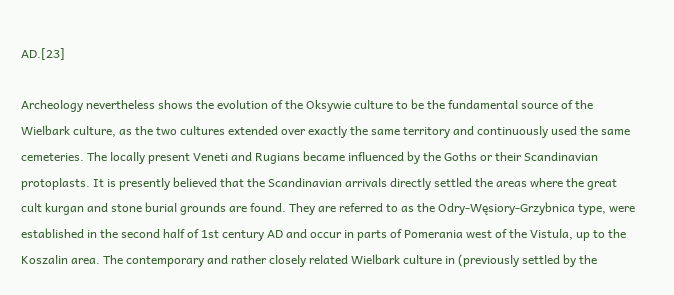AD.[23]

Archeology nevertheless shows the evolution of the Oksywie culture to be the fundamental source of the Wielbark culture, as the two cultures extended over exactly the same territory and continuously used the same cemeteries. The locally present Veneti and Rugians became influenced by the Goths or their Scandinavian protoplasts. It is presently believed that the Scandinavian arrivals directly settled the areas where the great cult kurgan and stone burial grounds are found. They are referred to as the Odry-Węsiory-Grzybnica type, were established in the second half of 1st century AD and occur in parts of Pomerania west of the Vistula, up to the Koszalin area. The contemporary and rather closely related Wielbark culture in (previously settled by the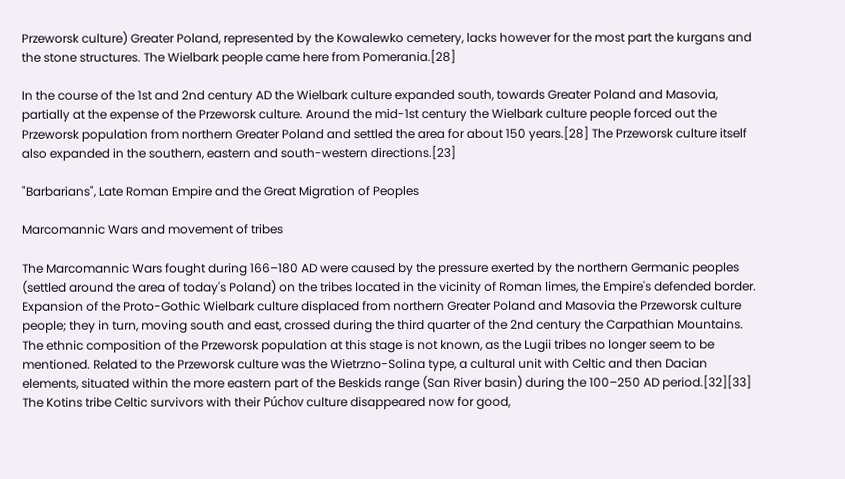Przeworsk culture) Greater Poland, represented by the Kowalewko cemetery, lacks however for the most part the kurgans and the stone structures. The Wielbark people came here from Pomerania.[28]

In the course of the 1st and 2nd century AD the Wielbark culture expanded south, towards Greater Poland and Masovia, partially at the expense of the Przeworsk culture. Around the mid-1st century the Wielbark culture people forced out the Przeworsk population from northern Greater Poland and settled the area for about 150 years.[28] The Przeworsk culture itself also expanded in the southern, eastern and south-western directions.[23]

"Barbarians", Late Roman Empire and the Great Migration of Peoples

Marcomannic Wars and movement of tribes

The Marcomannic Wars fought during 166–180 AD were caused by the pressure exerted by the northern Germanic peoples (settled around the area of today's Poland) on the tribes located in the vicinity of Roman limes, the Empire's defended border. Expansion of the Proto-Gothic Wielbark culture displaced from northern Greater Poland and Masovia the Przeworsk culture people; they in turn, moving south and east, crossed during the third quarter of the 2nd century the Carpathian Mountains. The ethnic composition of the Przeworsk population at this stage is not known, as the Lugii tribes no longer seem to be mentioned. Related to the Przeworsk culture was the Wietrzno-Solina type, a cultural unit with Celtic and then Dacian elements, situated within the more eastern part of the Beskids range (San River basin) during the 100–250 AD period.[32][33] The Kotins tribe Celtic survivors with their Púchov culture disappeared now for good,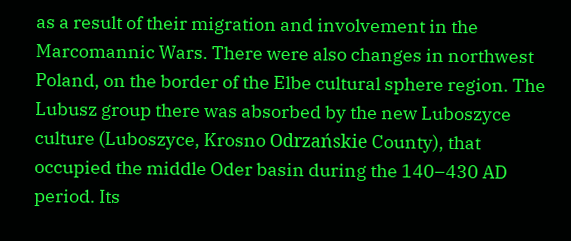as a result of their migration and involvement in the Marcomannic Wars. There were also changes in northwest Poland, on the border of the Elbe cultural sphere region. The Lubusz group there was absorbed by the new Luboszyce culture (Luboszyce, Krosno Odrzańskie County), that occupied the middle Oder basin during the 140–430 AD period. Its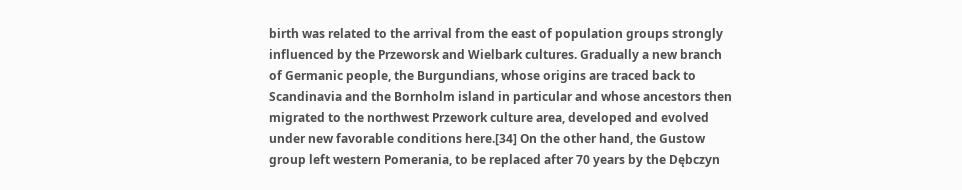birth was related to the arrival from the east of population groups strongly influenced by the Przeworsk and Wielbark cultures. Gradually a new branch of Germanic people, the Burgundians, whose origins are traced back to Scandinavia and the Bornholm island in particular and whose ancestors then migrated to the northwest Przework culture area, developed and evolved under new favorable conditions here.[34] On the other hand, the Gustow group left western Pomerania, to be replaced after 70 years by the Dębczyn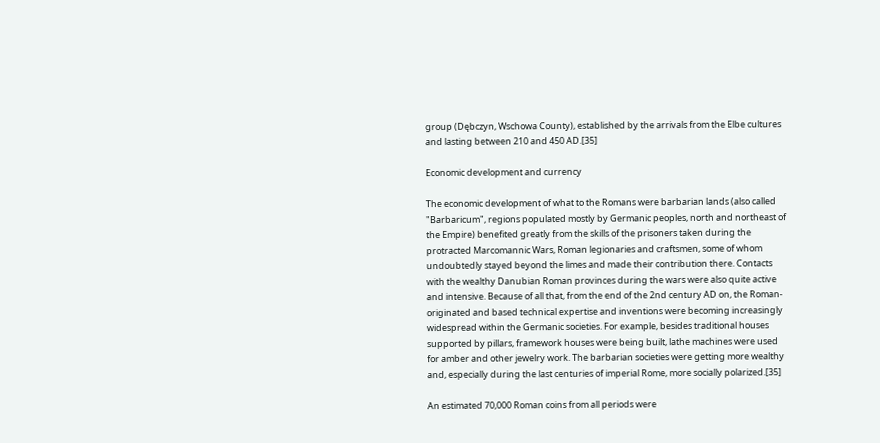group (Dębczyn, Wschowa County), established by the arrivals from the Elbe cultures and lasting between 210 and 450 AD.[35]

Economic development and currency

The economic development of what to the Romans were barbarian lands (also called "Barbaricum", regions populated mostly by Germanic peoples, north and northeast of the Empire) benefited greatly from the skills of the prisoners taken during the protracted Marcomannic Wars, Roman legionaries and craftsmen, some of whom undoubtedly stayed beyond the limes and made their contribution there. Contacts with the wealthy Danubian Roman provinces during the wars were also quite active and intensive. Because of all that, from the end of the 2nd century AD on, the Roman-originated and based technical expertise and inventions were becoming increasingly widespread within the Germanic societies. For example, besides traditional houses supported by pillars, framework houses were being built, lathe machines were used for amber and other jewelry work. The barbarian societies were getting more wealthy and, especially during the last centuries of imperial Rome, more socially polarized.[35]

An estimated 70,000 Roman coins from all periods were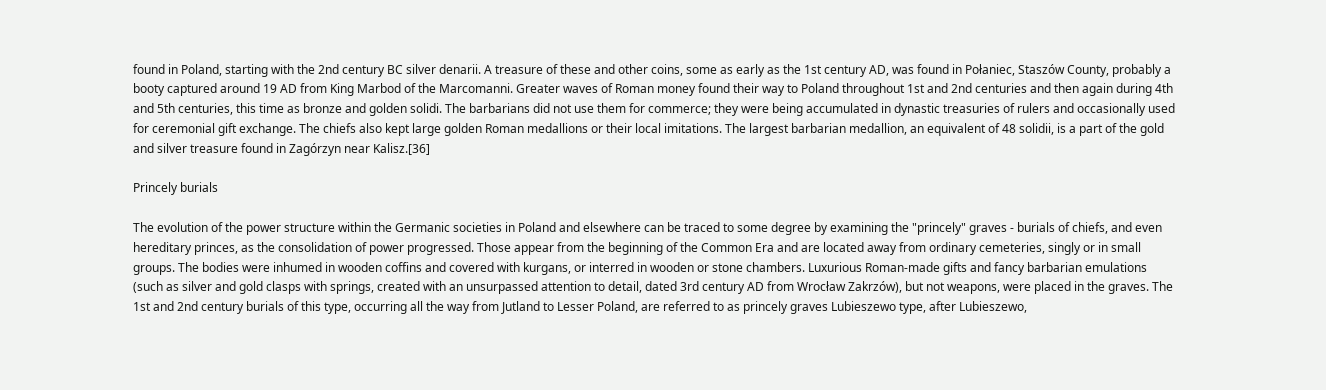found in Poland, starting with the 2nd century BC silver denarii. A treasure of these and other coins, some as early as the 1st century AD, was found in Połaniec, Staszów County, probably a booty captured around 19 AD from King Marbod of the Marcomanni. Greater waves of Roman money found their way to Poland throughout 1st and 2nd centuries and then again during 4th and 5th centuries, this time as bronze and golden solidi. The barbarians did not use them for commerce; they were being accumulated in dynastic treasuries of rulers and occasionally used for ceremonial gift exchange. The chiefs also kept large golden Roman medallions or their local imitations. The largest barbarian medallion, an equivalent of 48 solidii, is a part of the gold and silver treasure found in Zagórzyn near Kalisz.[36]

Princely burials

The evolution of the power structure within the Germanic societies in Poland and elsewhere can be traced to some degree by examining the "princely" graves - burials of chiefs, and even hereditary princes, as the consolidation of power progressed. Those appear from the beginning of the Common Era and are located away from ordinary cemeteries, singly or in small groups. The bodies were inhumed in wooden coffins and covered with kurgans, or interred in wooden or stone chambers. Luxurious Roman-made gifts and fancy barbarian emulations (such as silver and gold clasps with springs, created with an unsurpassed attention to detail, dated 3rd century AD from Wrocław Zakrzów), but not weapons, were placed in the graves. The 1st and 2nd century burials of this type, occurring all the way from Jutland to Lesser Poland, are referred to as princely graves Lubieszewo type, after Lubieszewo,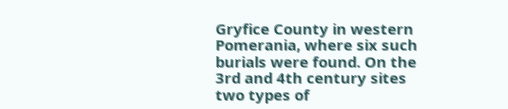Gryfice County in western Pomerania, where six such burials were found. On the 3rd and 4th century sites two types of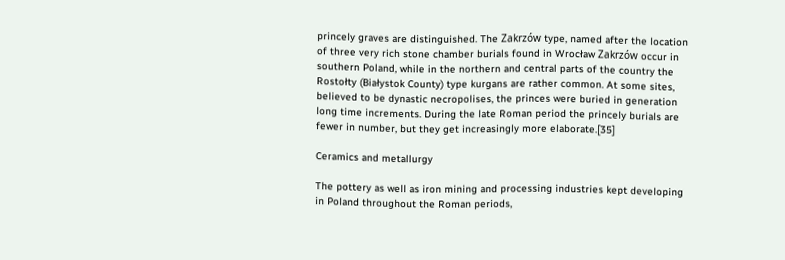princely graves are distinguished. The Zakrzów type, named after the location of three very rich stone chamber burials found in Wrocław Zakrzów occur in southern Poland, while in the northern and central parts of the country the Rostołty (Białystok County) type kurgans are rather common. At some sites, believed to be dynastic necropolises, the princes were buried in generation long time increments. During the late Roman period the princely burials are fewer in number, but they get increasingly more elaborate.[35]

Ceramics and metallurgy

The pottery as well as iron mining and processing industries kept developing in Poland throughout the Roman periods,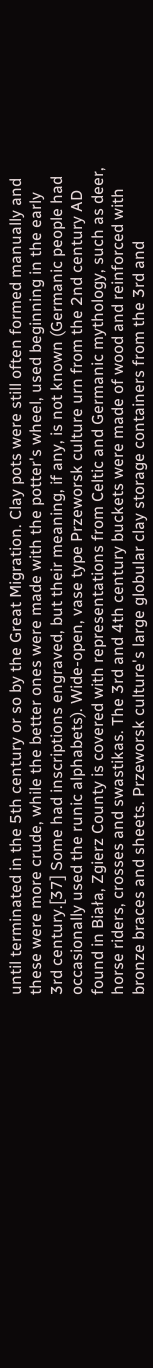until terminated in the 5th century or so by the Great Migration. Clay pots were still often formed manually and these were more crude, while the better ones were made with the potter's wheel, used beginning in the early 3rd century.[37] Some had inscriptions engraved, but their meaning, if any, is not known (Germanic people had occasionally used the runic alphabets). Wide-open, vase type Przeworsk culture urn from the 2nd century AD found in Biała, Zgierz County is covered with representations from Celtic and Germanic mythology, such as deer, horse riders, crosses and swastikas. The 3rd and 4th century buckets were made of wood and reinforced with bronze braces and sheets. Przeworsk culture's large globular clay storage containers from the 3rd and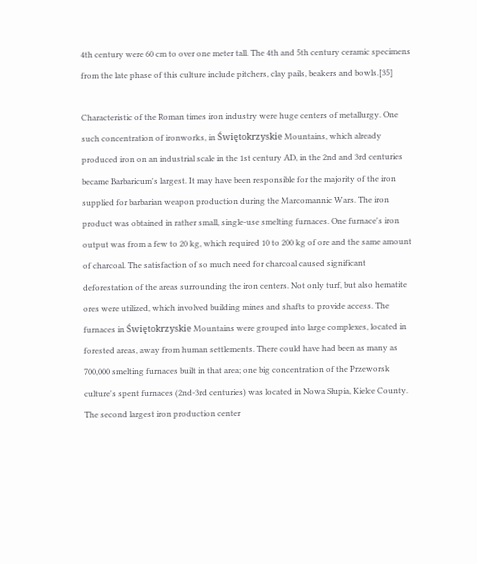4th century were 60 cm to over one meter tall. The 4th and 5th century ceramic specimens from the late phase of this culture include pitchers, clay pails, beakers and bowls.[35]

Characteristic of the Roman times iron industry were huge centers of metallurgy. One such concentration of ironworks, in Świętokrzyskie Mountains, which already produced iron on an industrial scale in the 1st century AD, in the 2nd and 3rd centuries became Barbaricum's largest. It may have been responsible for the majority of the iron supplied for barbarian weapon production during the Marcomannic Wars. The iron product was obtained in rather small, single-use smelting furnaces. One furnace's iron output was from a few to 20 kg, which required 10 to 200 kg of ore and the same amount of charcoal. The satisfaction of so much need for charcoal caused significant deforestation of the areas surrounding the iron centers. Not only turf, but also hematite ores were utilized, which involved building mines and shafts to provide access. The furnaces in Świętokrzyskie Mountains were grouped into large complexes, located in forested areas, away from human settlements. There could have had been as many as 700,000 smelting furnaces built in that area; one big concentration of the Przeworsk culture's spent furnaces (2nd-3rd centuries) was located in Nowa Słupia, Kielce County. The second largest iron production center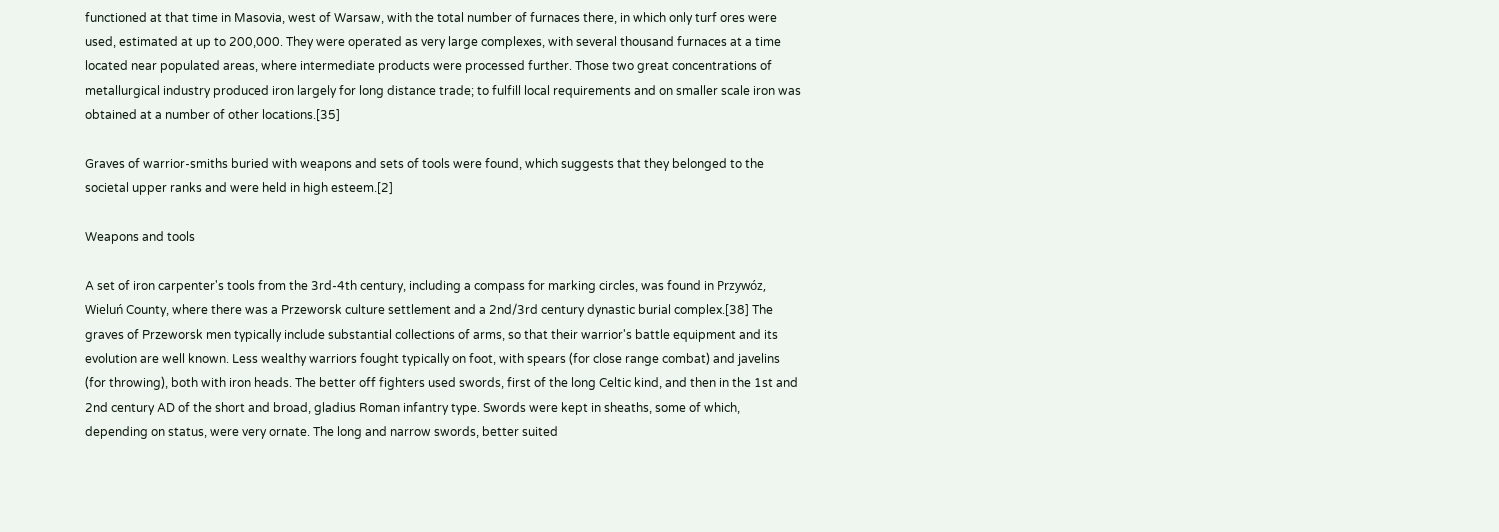functioned at that time in Masovia, west of Warsaw, with the total number of furnaces there, in which only turf ores were used, estimated at up to 200,000. They were operated as very large complexes, with several thousand furnaces at a time located near populated areas, where intermediate products were processed further. Those two great concentrations of metallurgical industry produced iron largely for long distance trade; to fulfill local requirements and on smaller scale iron was obtained at a number of other locations.[35]

Graves of warrior-smiths buried with weapons and sets of tools were found, which suggests that they belonged to the societal upper ranks and were held in high esteem.[2]

Weapons and tools

A set of iron carpenter's tools from the 3rd-4th century, including a compass for marking circles, was found in Przywóz, Wieluń County, where there was a Przeworsk culture settlement and a 2nd/3rd century dynastic burial complex.[38] The graves of Przeworsk men typically include substantial collections of arms, so that their warrior's battle equipment and its evolution are well known. Less wealthy warriors fought typically on foot, with spears (for close range combat) and javelins (for throwing), both with iron heads. The better off fighters used swords, first of the long Celtic kind, and then in the 1st and 2nd century AD of the short and broad, gladius Roman infantry type. Swords were kept in sheaths, some of which, depending on status, were very ornate. The long and narrow swords, better suited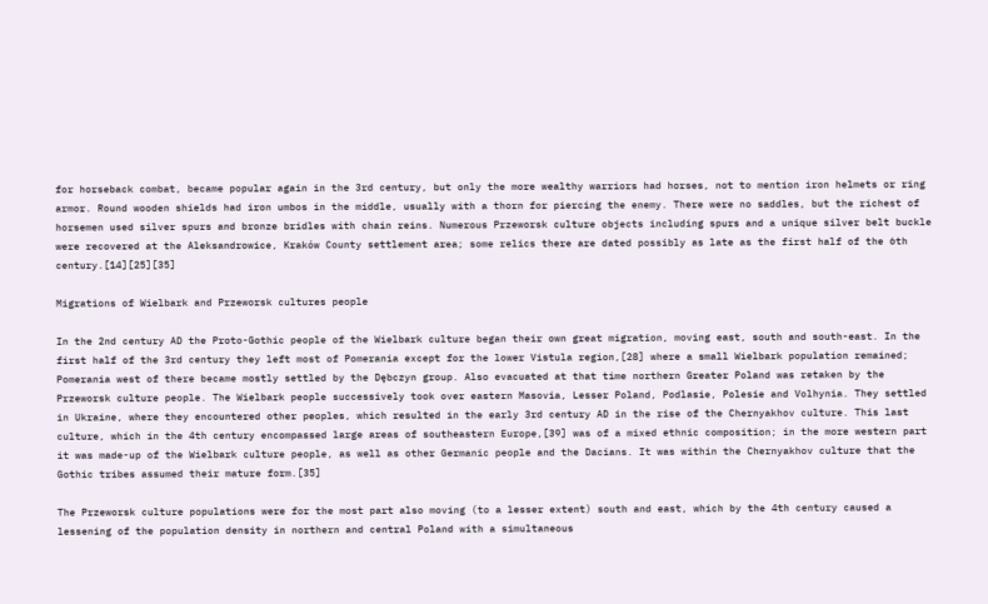for horseback combat, became popular again in the 3rd century, but only the more wealthy warriors had horses, not to mention iron helmets or ring armor. Round wooden shields had iron umbos in the middle, usually with a thorn for piercing the enemy. There were no saddles, but the richest of horsemen used silver spurs and bronze bridles with chain reins. Numerous Przeworsk culture objects including spurs and a unique silver belt buckle were recovered at the Aleksandrowice, Kraków County settlement area; some relics there are dated possibly as late as the first half of the 6th century.[14][25][35]

Migrations of Wielbark and Przeworsk cultures people

In the 2nd century AD the Proto-Gothic people of the Wielbark culture began their own great migration, moving east, south and south-east. In the first half of the 3rd century they left most of Pomerania except for the lower Vistula region,[28] where a small Wielbark population remained; Pomerania west of there became mostly settled by the Dębczyn group. Also evacuated at that time northern Greater Poland was retaken by the Przeworsk culture people. The Wielbark people successively took over eastern Masovia, Lesser Poland, Podlasie, Polesie and Volhynia. They settled in Ukraine, where they encountered other peoples, which resulted in the early 3rd century AD in the rise of the Chernyakhov culture. This last culture, which in the 4th century encompassed large areas of southeastern Europe,[39] was of a mixed ethnic composition; in the more western part it was made-up of the Wielbark culture people, as well as other Germanic people and the Dacians. It was within the Chernyakhov culture that the Gothic tribes assumed their mature form.[35]

The Przeworsk culture populations were for the most part also moving (to a lesser extent) south and east, which by the 4th century caused a lessening of the population density in northern and central Poland with a simultaneous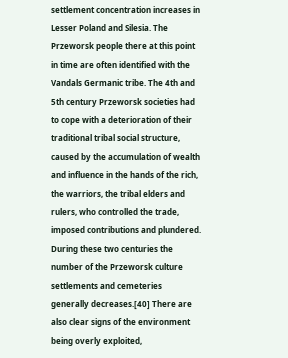settlement concentration increases in Lesser Poland and Silesia. The Przeworsk people there at this point in time are often identified with the Vandals Germanic tribe. The 4th and 5th century Przeworsk societies had to cope with a deterioration of their traditional tribal social structure, caused by the accumulation of wealth and influence in the hands of the rich, the warriors, the tribal elders and rulers, who controlled the trade, imposed contributions and plundered. During these two centuries the number of the Przeworsk culture settlements and cemeteries generally decreases.[40] There are also clear signs of the environment being overly exploited,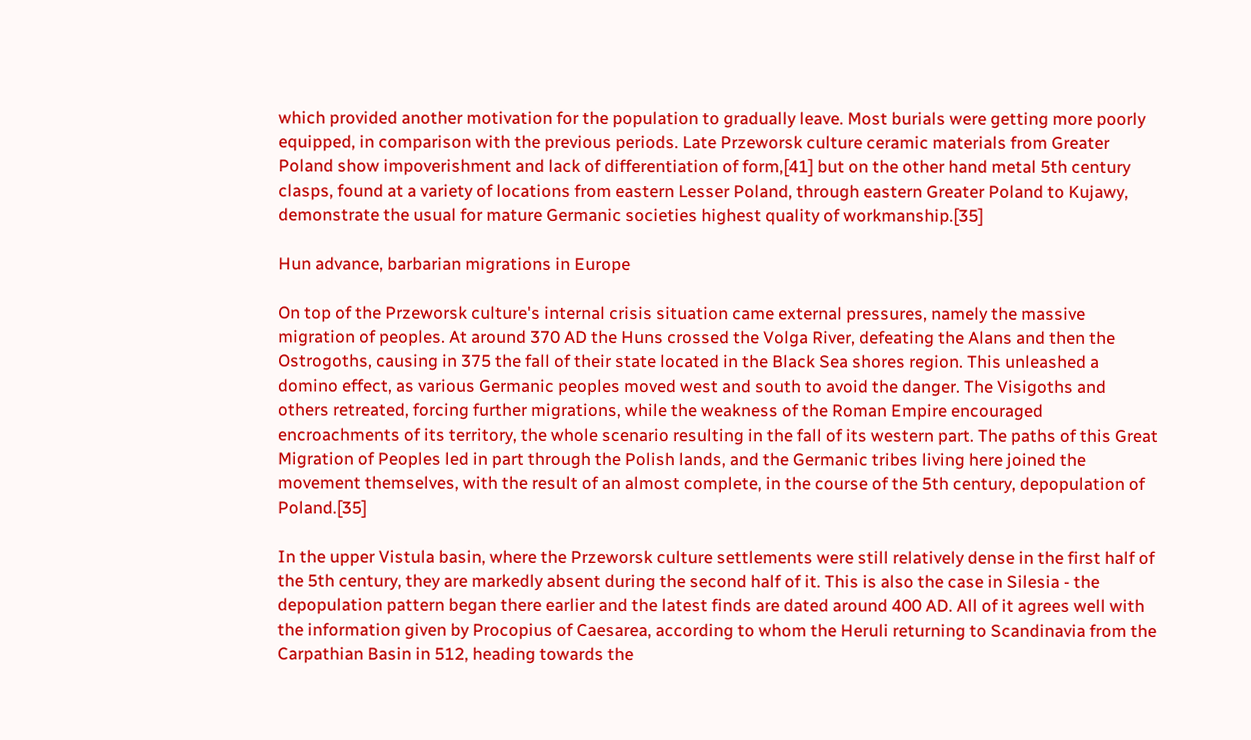which provided another motivation for the population to gradually leave. Most burials were getting more poorly equipped, in comparison with the previous periods. Late Przeworsk culture ceramic materials from Greater Poland show impoverishment and lack of differentiation of form,[41] but on the other hand metal 5th century clasps, found at a variety of locations from eastern Lesser Poland, through eastern Greater Poland to Kujawy, demonstrate the usual for mature Germanic societies highest quality of workmanship.[35]

Hun advance, barbarian migrations in Europe

On top of the Przeworsk culture's internal crisis situation came external pressures, namely the massive migration of peoples. At around 370 AD the Huns crossed the Volga River, defeating the Alans and then the Ostrogoths, causing in 375 the fall of their state located in the Black Sea shores region. This unleashed a domino effect, as various Germanic peoples moved west and south to avoid the danger. The Visigoths and others retreated, forcing further migrations, while the weakness of the Roman Empire encouraged encroachments of its territory, the whole scenario resulting in the fall of its western part. The paths of this Great Migration of Peoples led in part through the Polish lands, and the Germanic tribes living here joined the movement themselves, with the result of an almost complete, in the course of the 5th century, depopulation of Poland.[35]

In the upper Vistula basin, where the Przeworsk culture settlements were still relatively dense in the first half of the 5th century, they are markedly absent during the second half of it. This is also the case in Silesia - the depopulation pattern began there earlier and the latest finds are dated around 400 AD. All of it agrees well with the information given by Procopius of Caesarea, according to whom the Heruli returning to Scandinavia from the Carpathian Basin in 512, heading towards the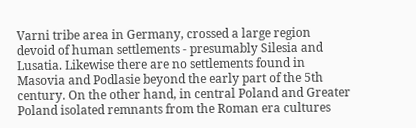Varni tribe area in Germany, crossed a large region devoid of human settlements - presumably Silesia and Lusatia. Likewise there are no settlements found in Masovia and Podlasie beyond the early part of the 5th century. On the other hand, in central Poland and Greater Poland isolated remnants from the Roman era cultures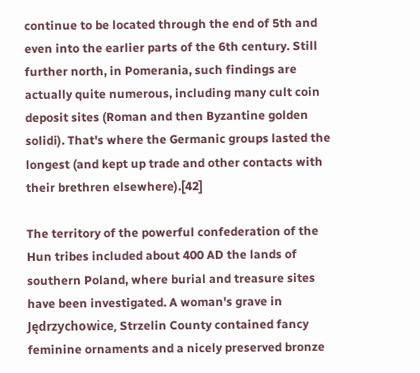continue to be located through the end of 5th and even into the earlier parts of the 6th century. Still further north, in Pomerania, such findings are actually quite numerous, including many cult coin deposit sites (Roman and then Byzantine golden solidi). That's where the Germanic groups lasted the longest (and kept up trade and other contacts with their brethren elsewhere).[42]

The territory of the powerful confederation of the Hun tribes included about 400 AD the lands of southern Poland, where burial and treasure sites have been investigated. A woman's grave in Jędrzychowice, Strzelin County contained fancy feminine ornaments and a nicely preserved bronze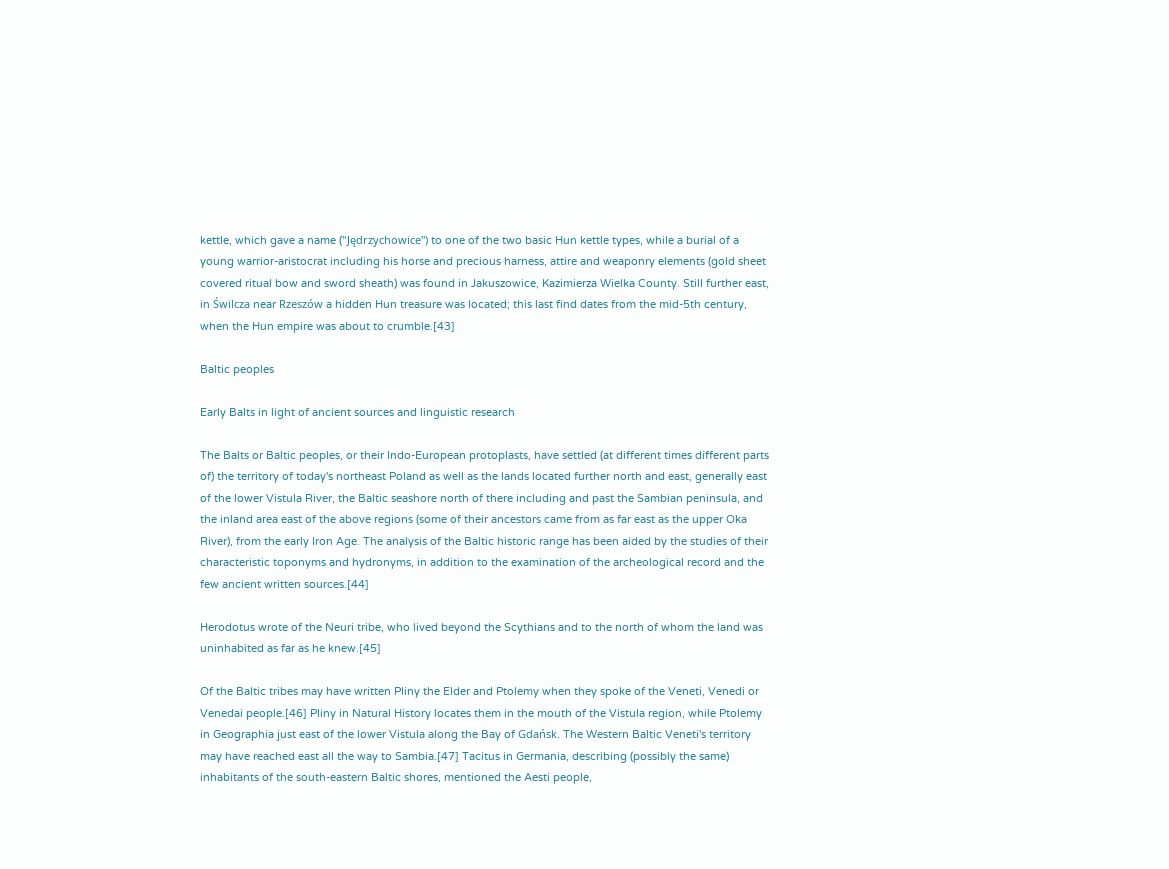kettle, which gave a name ("Jędrzychowice") to one of the two basic Hun kettle types, while a burial of a young warrior-aristocrat including his horse and precious harness, attire and weaponry elements (gold sheet covered ritual bow and sword sheath) was found in Jakuszowice, Kazimierza Wielka County. Still further east, in Świlcza near Rzeszów a hidden Hun treasure was located; this last find dates from the mid-5th century, when the Hun empire was about to crumble.[43]

Baltic peoples

Early Balts in light of ancient sources and linguistic research

The Balts or Baltic peoples, or their Indo-European protoplasts, have settled (at different times different parts of) the territory of today's northeast Poland as well as the lands located further north and east, generally east of the lower Vistula River, the Baltic seashore north of there including and past the Sambian peninsula, and the inland area east of the above regions (some of their ancestors came from as far east as the upper Oka River), from the early Iron Age. The analysis of the Baltic historic range has been aided by the studies of their characteristic toponyms and hydronyms, in addition to the examination of the archeological record and the few ancient written sources.[44]

Herodotus wrote of the Neuri tribe, who lived beyond the Scythians and to the north of whom the land was uninhabited as far as he knew.[45]

Of the Baltic tribes may have written Pliny the Elder and Ptolemy when they spoke of the Veneti, Venedi or Venedai people.[46] Pliny in Natural History locates them in the mouth of the Vistula region, while Ptolemy in Geographia just east of the lower Vistula along the Bay of Gdańsk. The Western Baltic Veneti's territory may have reached east all the way to Sambia.[47] Tacitus in Germania, describing (possibly the same) inhabitants of the south-eastern Baltic shores, mentioned the Aesti people,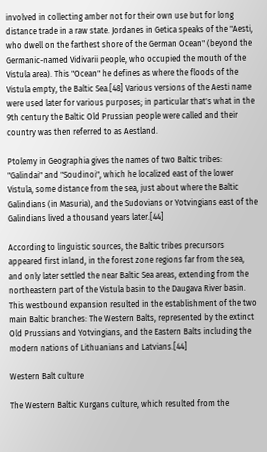involved in collecting amber not for their own use but for long distance trade in a raw state. Jordanes in Getica speaks of the "Aesti, who dwell on the farthest shore of the German Ocean" (beyond the Germanic-named Vidivarii people, who occupied the mouth of the Vistula area). This "Ocean" he defines as where the floods of the Vistula empty, the Baltic Sea.[48] Various versions of the Aesti name were used later for various purposes; in particular that's what in the 9th century the Baltic Old Prussian people were called and their country was then referred to as Aestland.

Ptolemy in Geographia gives the names of two Baltic tribes: "Galindai" and "Soudinoi", which he localized east of the lower Vistula, some distance from the sea, just about where the Baltic Galindians (in Masuria), and the Sudovians or Yotvingians east of the Galindians lived a thousand years later.[44]

According to linguistic sources, the Baltic tribes precursors appeared first inland, in the forest zone regions far from the sea, and only later settled the near Baltic Sea areas, extending from the northeastern part of the Vistula basin to the Daugava River basin. This westbound expansion resulted in the establishment of the two main Baltic branches: The Western Balts, represented by the extinct Old Prussians and Yotvingians, and the Eastern Balts including the modern nations of Lithuanians and Latvians.[44]

Western Balt culture

The Western Baltic Kurgans culture, which resulted from the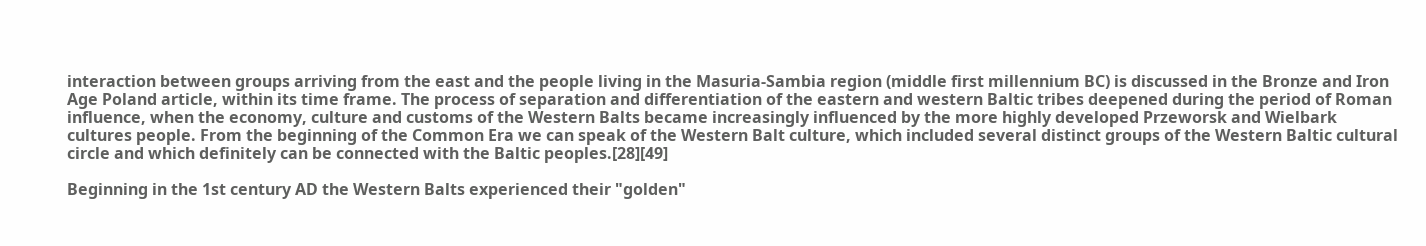interaction between groups arriving from the east and the people living in the Masuria-Sambia region (middle first millennium BC) is discussed in the Bronze and Iron Age Poland article, within its time frame. The process of separation and differentiation of the eastern and western Baltic tribes deepened during the period of Roman influence, when the economy, culture and customs of the Western Balts became increasingly influenced by the more highly developed Przeworsk and Wielbark cultures people. From the beginning of the Common Era we can speak of the Western Balt culture, which included several distinct groups of the Western Baltic cultural circle and which definitely can be connected with the Baltic peoples.[28][49]

Beginning in the 1st century AD the Western Balts experienced their "golden"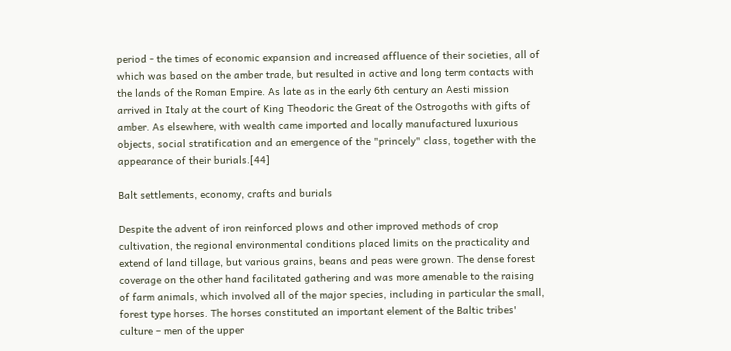period - the times of economic expansion and increased affluence of their societies, all of which was based on the amber trade, but resulted in active and long term contacts with the lands of the Roman Empire. As late as in the early 6th century an Aesti mission arrived in Italy at the court of King Theodoric the Great of the Ostrogoths with gifts of amber. As elsewhere, with wealth came imported and locally manufactured luxurious objects, social stratification and an emergence of the "princely" class, together with the appearance of their burials.[44]

Balt settlements, economy, crafts and burials

Despite the advent of iron reinforced plows and other improved methods of crop cultivation, the regional environmental conditions placed limits on the practicality and extend of land tillage, but various grains, beans and peas were grown. The dense forest coverage on the other hand facilitated gathering and was more amenable to the raising of farm animals, which involved all of the major species, including in particular the small, forest type horses. The horses constituted an important element of the Baltic tribes' culture – men of the upper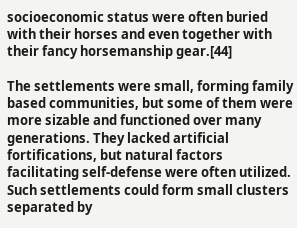socioeconomic status were often buried with their horses and even together with their fancy horsemanship gear.[44]

The settlements were small, forming family based communities, but some of them were more sizable and functioned over many generations. They lacked artificial fortifications, but natural factors facilitating self-defense were often utilized. Such settlements could form small clusters separated by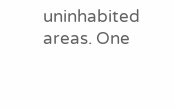uninhabited areas. One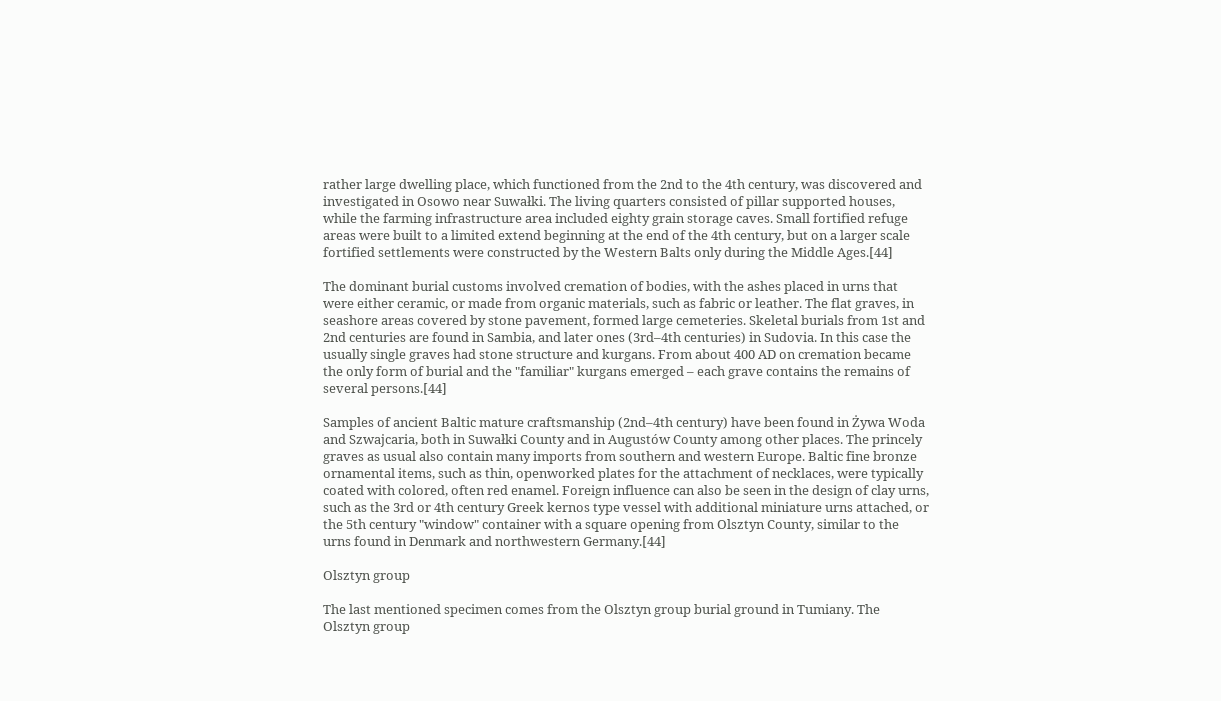rather large dwelling place, which functioned from the 2nd to the 4th century, was discovered and investigated in Osowo near Suwałki. The living quarters consisted of pillar supported houses, while the farming infrastructure area included eighty grain storage caves. Small fortified refuge areas were built to a limited extend beginning at the end of the 4th century, but on a larger scale fortified settlements were constructed by the Western Balts only during the Middle Ages.[44]

The dominant burial customs involved cremation of bodies, with the ashes placed in urns that were either ceramic, or made from organic materials, such as fabric or leather. The flat graves, in seashore areas covered by stone pavement, formed large cemeteries. Skeletal burials from 1st and 2nd centuries are found in Sambia, and later ones (3rd–4th centuries) in Sudovia. In this case the usually single graves had stone structure and kurgans. From about 400 AD on cremation became the only form of burial and the "familiar" kurgans emerged – each grave contains the remains of several persons.[44]

Samples of ancient Baltic mature craftsmanship (2nd–4th century) have been found in Żywa Woda and Szwajcaria, both in Suwałki County and in Augustów County among other places. The princely graves as usual also contain many imports from southern and western Europe. Baltic fine bronze ornamental items, such as thin, openworked plates for the attachment of necklaces, were typically coated with colored, often red enamel. Foreign influence can also be seen in the design of clay urns, such as the 3rd or 4th century Greek kernos type vessel with additional miniature urns attached, or the 5th century "window" container with a square opening from Olsztyn County, similar to the urns found in Denmark and northwestern Germany.[44]

Olsztyn group

The last mentioned specimen comes from the Olsztyn group burial ground in Tumiany. The Olsztyn group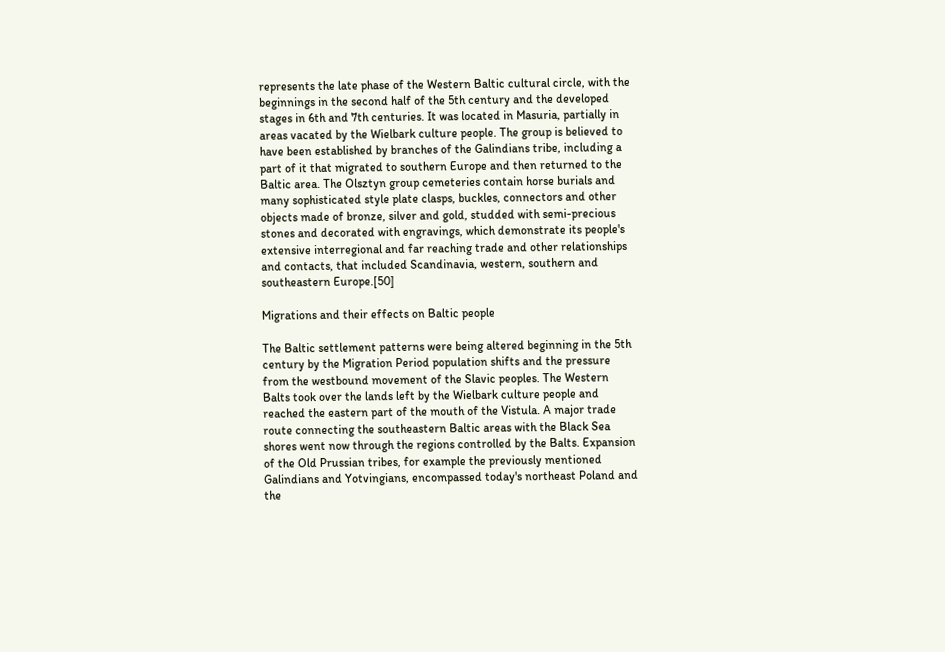represents the late phase of the Western Baltic cultural circle, with the beginnings in the second half of the 5th century and the developed stages in 6th and 7th centuries. It was located in Masuria, partially in areas vacated by the Wielbark culture people. The group is believed to have been established by branches of the Galindians tribe, including a part of it that migrated to southern Europe and then returned to the Baltic area. The Olsztyn group cemeteries contain horse burials and many sophisticated style plate clasps, buckles, connectors and other objects made of bronze, silver and gold, studded with semi-precious stones and decorated with engravings, which demonstrate its people's extensive interregional and far reaching trade and other relationships and contacts, that included Scandinavia, western, southern and southeastern Europe.[50]

Migrations and their effects on Baltic people

The Baltic settlement patterns were being altered beginning in the 5th century by the Migration Period population shifts and the pressure from the westbound movement of the Slavic peoples. The Western Balts took over the lands left by the Wielbark culture people and reached the eastern part of the mouth of the Vistula. A major trade route connecting the southeastern Baltic areas with the Black Sea shores went now through the regions controlled by the Balts. Expansion of the Old Prussian tribes, for example the previously mentioned Galindians and Yotvingians, encompassed today's northeast Poland and the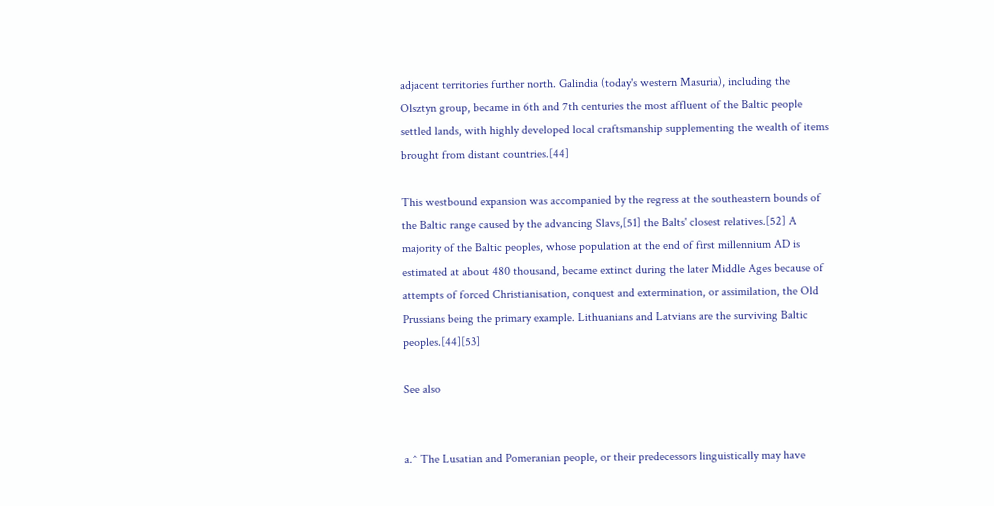adjacent territories further north. Galindia (today's western Masuria), including the Olsztyn group, became in 6th and 7th centuries the most affluent of the Baltic people settled lands, with highly developed local craftsmanship supplementing the wealth of items brought from distant countries.[44]

This westbound expansion was accompanied by the regress at the southeastern bounds of the Baltic range caused by the advancing Slavs,[51] the Balts' closest relatives.[52] A majority of the Baltic peoples, whose population at the end of first millennium AD is estimated at about 480 thousand, became extinct during the later Middle Ages because of attempts of forced Christianisation, conquest and extermination, or assimilation, the Old Prussians being the primary example. Lithuanians and Latvians are the surviving Baltic peoples.[44][53]

See also


a.^ The Lusatian and Pomeranian people, or their predecessors linguistically may have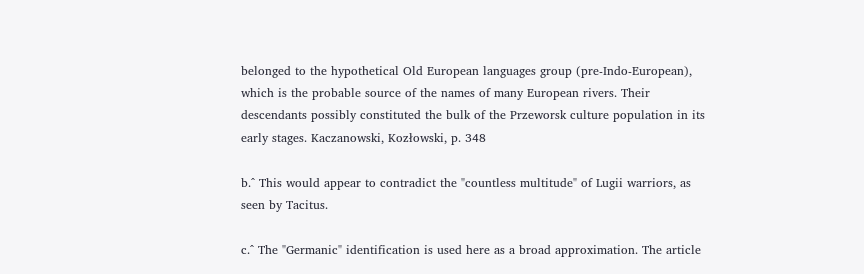belonged to the hypothetical Old European languages group (pre-Indo-European), which is the probable source of the names of many European rivers. Their descendants possibly constituted the bulk of the Przeworsk culture population in its early stages. Kaczanowski, Kozłowski, p. 348

b.^ This would appear to contradict the "countless multitude" of Lugii warriors, as seen by Tacitus.

c.^ The "Germanic" identification is used here as a broad approximation. The article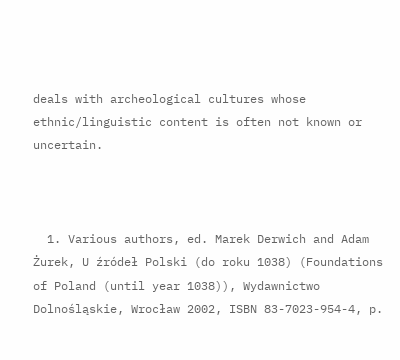deals with archeological cultures whose ethnic/linguistic content is often not known or uncertain.



  1. Various authors, ed. Marek Derwich and Adam Żurek, U źródeł Polski (do roku 1038) (Foundations of Poland (until year 1038)), Wydawnictwo Dolnośląskie, Wrocław 2002, ISBN 83-7023-954-4, p.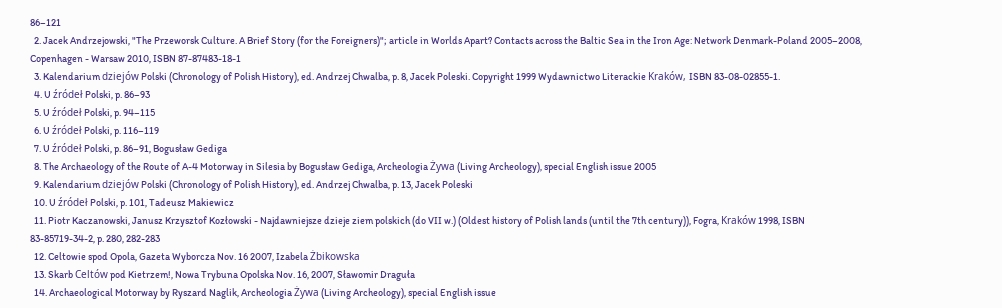86–121
  2. Jacek Andrzejowski, "The Przeworsk Culture. A Brief Story (for the Foreigners)"; article in Worlds Apart? Contacts across the Baltic Sea in the Iron Age: Network Denmark-Poland 2005–2008, Copenhagen - Warsaw 2010, ISBN 87-87483-18-1
  3. Kalendarium dziejów Polski (Chronology of Polish History), ed. Andrzej Chwalba, p. 8, Jacek Poleski. Copyright 1999 Wydawnictwo Literackie Kraków, ISBN 83-08-02855-1.
  4. U źródeł Polski, p. 86–93
  5. U źródeł Polski, p. 94–115
  6. U źródeł Polski, p. 116–119
  7. U źródeł Polski, p. 86–91, Bogusław Gediga
  8. The Archaeology of the Route of A-4 Motorway in Silesia by Bogusław Gediga, Archeologia Żywa (Living Archeology), special English issue 2005
  9. Kalendarium dziejów Polski (Chronology of Polish History), ed. Andrzej Chwalba, p. 13, Jacek Poleski
  10. U źródeł Polski, p. 101, Tadeusz Makiewicz
  11. Piotr Kaczanowski, Janusz Krzysztof Kozłowski - Najdawniejsze dzieje ziem polskich (do VII w.) (Oldest history of Polish lands (until the 7th century)), Fogra, Kraków 1998, ISBN 83-85719-34-2, p. 280, 282-283
  12. Celtowie spod Opola, Gazeta Wyborcza Nov. 16 2007, Izabela Żbikowska
  13. Skarb Celtów pod Kietrzem!, Nowa Trybuna Opolska Nov. 16, 2007, Sławomir Draguła
  14. Archaeological Motorway by Ryszard Naglik, Archeologia Żywa (Living Archeology), special English issue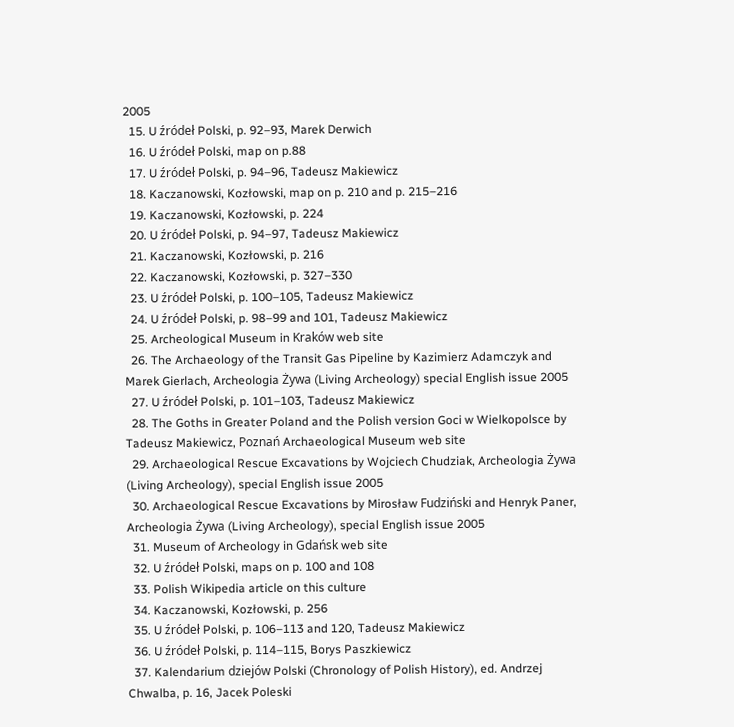2005
  15. U źródeł Polski, p. 92–93, Marek Derwich
  16. U źródeł Polski, map on p.88
  17. U źródeł Polski, p. 94–96, Tadeusz Makiewicz
  18. Kaczanowski, Kozłowski, map on p. 210 and p. 215–216
  19. Kaczanowski, Kozłowski, p. 224
  20. U źródeł Polski, p. 94–97, Tadeusz Makiewicz
  21. Kaczanowski, Kozłowski, p. 216
  22. Kaczanowski, Kozłowski, p. 327–330
  23. U źródeł Polski, p. 100–105, Tadeusz Makiewicz
  24. U źródeł Polski, p. 98–99 and 101, Tadeusz Makiewicz
  25. Archeological Museum in Kraków web site
  26. The Archaeology of the Transit Gas Pipeline by Kazimierz Adamczyk and Marek Gierlach, Archeologia Żywa (Living Archeology) special English issue 2005
  27. U źródeł Polski, p. 101–103, Tadeusz Makiewicz
  28. The Goths in Greater Poland and the Polish version Goci w Wielkopolsce by Tadeusz Makiewicz, Poznań Archaeological Museum web site
  29. Archaeological Rescue Excavations by Wojciech Chudziak, Archeologia Żywa (Living Archeology), special English issue 2005
  30. Archaeological Rescue Excavations by Mirosław Fudziński and Henryk Paner, Archeologia Żywa (Living Archeology), special English issue 2005
  31. Museum of Archeology in Gdańsk web site
  32. U źródeł Polski, maps on p. 100 and 108
  33. Polish Wikipedia article on this culture
  34. Kaczanowski, Kozłowski, p. 256
  35. U źródeł Polski, p. 106–113 and 120, Tadeusz Makiewicz
  36. U źródeł Polski, p. 114–115, Borys Paszkiewicz
  37. Kalendarium dziejów Polski (Chronology of Polish History), ed. Andrzej Chwalba, p. 16, Jacek Poleski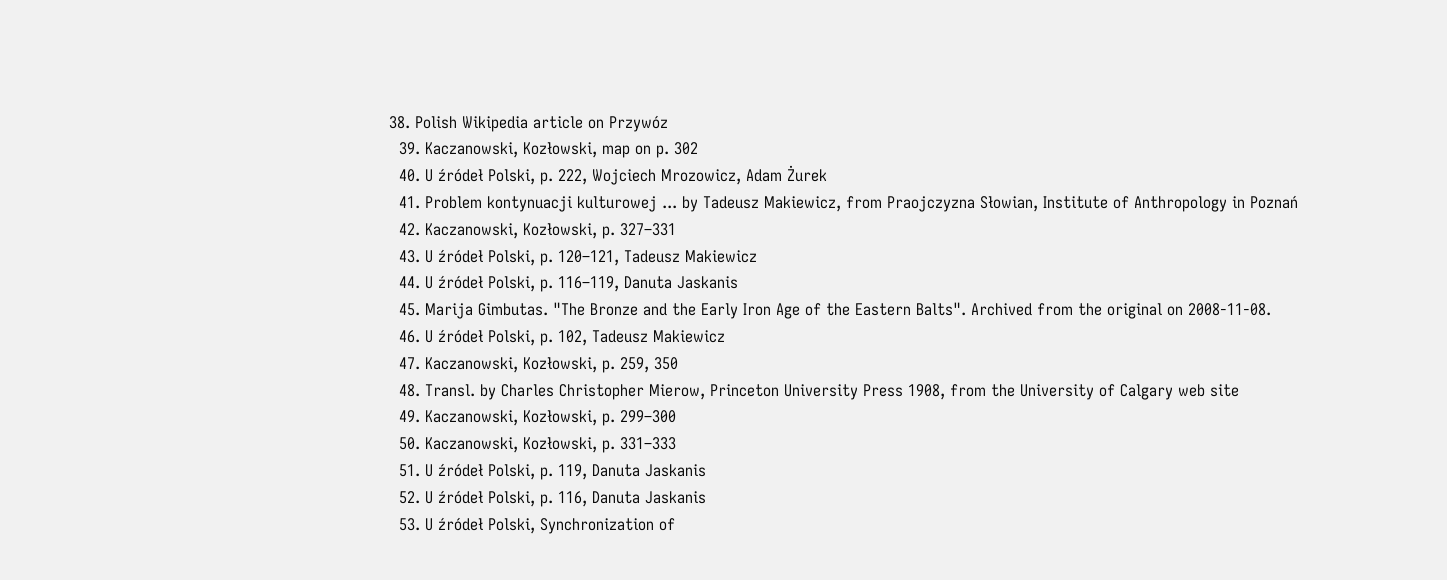38. Polish Wikipedia article on Przywóz
  39. Kaczanowski, Kozłowski, map on p. 302
  40. U źródeł Polski, p. 222, Wojciech Mrozowicz, Adam Żurek
  41. Problem kontynuacji kulturowej ... by Tadeusz Makiewicz, from Praojczyzna Słowian, Institute of Anthropology in Poznań
  42. Kaczanowski, Kozłowski, p. 327–331
  43. U źródeł Polski, p. 120–121, Tadeusz Makiewicz
  44. U źródeł Polski, p. 116–119, Danuta Jaskanis
  45. Marija Gimbutas. "The Bronze and the Early Iron Age of the Eastern Balts". Archived from the original on 2008-11-08.
  46. U źródeł Polski, p. 102, Tadeusz Makiewicz
  47. Kaczanowski, Kozłowski, p. 259, 350
  48. Transl. by Charles Christopher Mierow, Princeton University Press 1908, from the University of Calgary web site
  49. Kaczanowski, Kozłowski, p. 299–300
  50. Kaczanowski, Kozłowski, p. 331–333
  51. U źródeł Polski, p. 119, Danuta Jaskanis
  52. U źródeł Polski, p. 116, Danuta Jaskanis
  53. U źródeł Polski, Synchronization of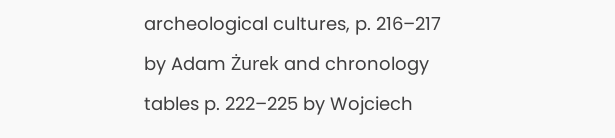archeological cultures, p. 216–217 by Adam Żurek and chronology tables p. 222–225 by Wojciech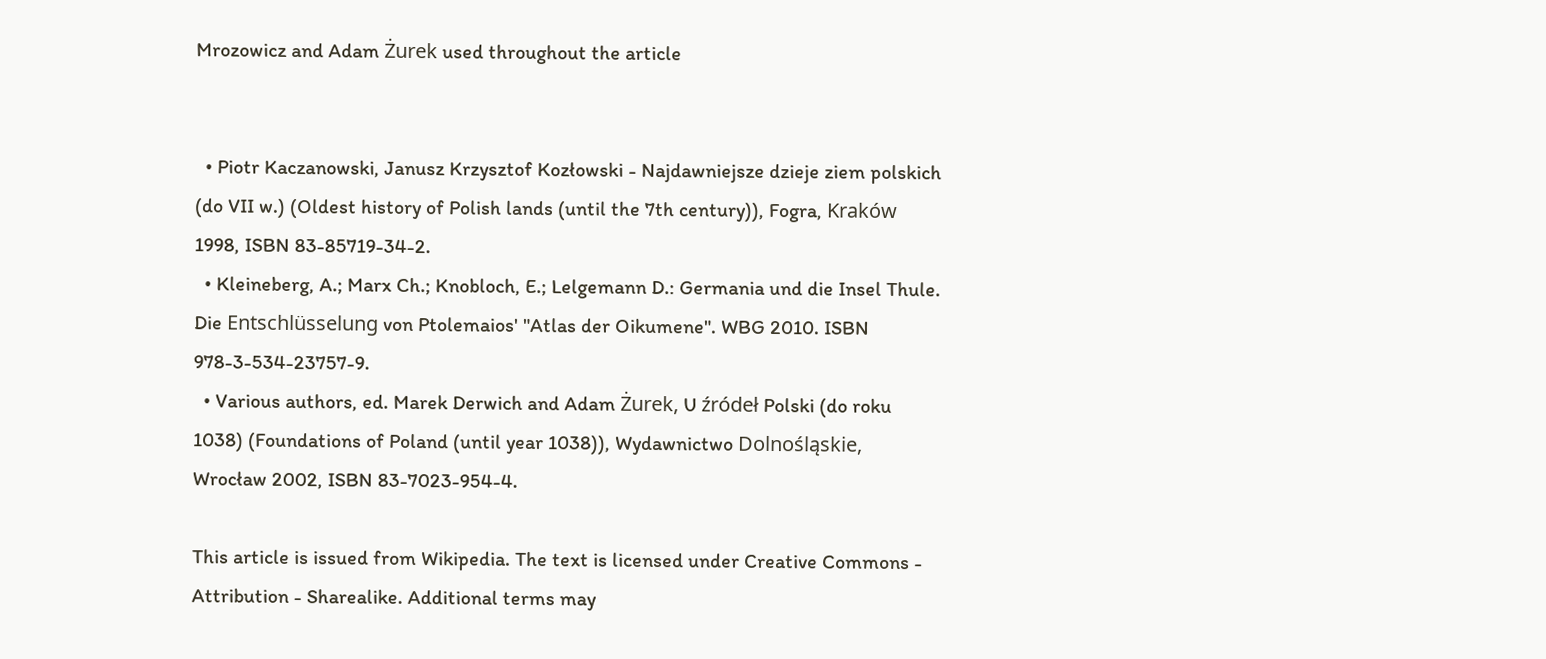Mrozowicz and Adam Żurek used throughout the article


  • Piotr Kaczanowski, Janusz Krzysztof Kozłowski - Najdawniejsze dzieje ziem polskich (do VII w.) (Oldest history of Polish lands (until the 7th century)), Fogra, Kraków 1998, ISBN 83-85719-34-2.
  • Kleineberg, A.; Marx Ch.; Knobloch, E.; Lelgemann D.: Germania und die Insel Thule. Die Entschlüsselung von Ptolemaios' "Atlas der Oikumene". WBG 2010. ISBN 978-3-534-23757-9.
  • Various authors, ed. Marek Derwich and Adam Żurek, U źródeł Polski (do roku 1038) (Foundations of Poland (until year 1038)), Wydawnictwo Dolnośląskie, Wrocław 2002, ISBN 83-7023-954-4.

This article is issued from Wikipedia. The text is licensed under Creative Commons - Attribution - Sharealike. Additional terms may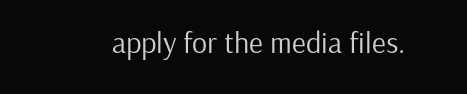apply for the media files.